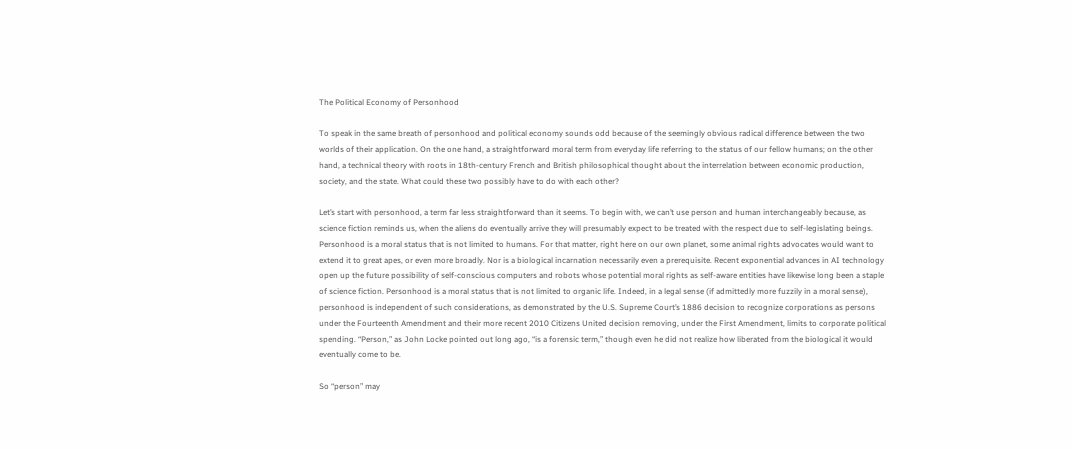The Political Economy of Personhood

To speak in the same breath of personhood and political economy sounds odd because of the seemingly obvious radical difference between the two worlds of their application. On the one hand, a straightforward moral term from everyday life referring to the status of our fellow humans; on the other hand, a technical theory with roots in 18th-century French and British philosophical thought about the interrelation between economic production, society, and the state. What could these two possibly have to do with each other?

Let’s start with personhood, a term far less straightforward than it seems. To begin with, we can’t use person and human interchangeably because, as science fiction reminds us, when the aliens do eventually arrive they will presumably expect to be treated with the respect due to self-legislating beings. Personhood is a moral status that is not limited to humans. For that matter, right here on our own planet, some animal rights advocates would want to extend it to great apes, or even more broadly. Nor is a biological incarnation necessarily even a prerequisite. Recent exponential advances in AI technology open up the future possibility of self-conscious computers and robots whose potential moral rights as self-aware entities have likewise long been a staple of science fiction. Personhood is a moral status that is not limited to organic life. Indeed, in a legal sense (if admittedly more fuzzily in a moral sense), personhood is independent of such considerations, as demonstrated by the U.S. Supreme Court’s 1886 decision to recognize corporations as persons under the Fourteenth Amendment and their more recent 2010 Citizens United decision removing, under the First Amendment, limits to corporate political spending. “Person,” as John Locke pointed out long ago, “is a forensic term,” though even he did not realize how liberated from the biological it would eventually come to be.

So “person” may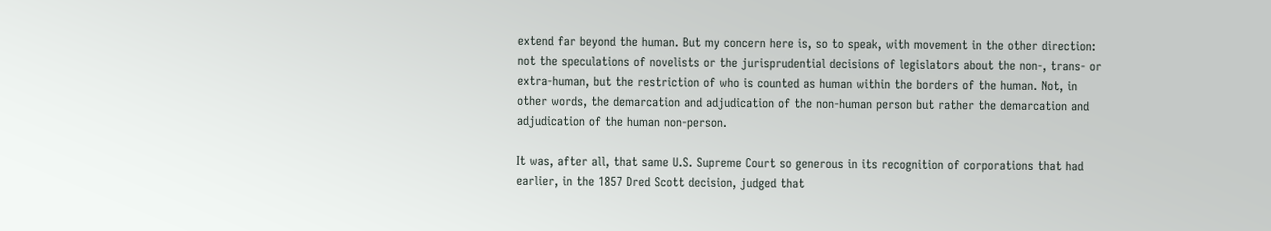extend far beyond the human. But my concern here is, so to speak, with movement in the other direction: not the speculations of novelists or the jurisprudential decisions of legislators about the non-, trans- or extra-human, but the restriction of who is counted as human within the borders of the human. Not, in other words, the demarcation and adjudication of the non-human person but rather the demarcation and adjudication of the human non-person.

It was, after all, that same U.S. Supreme Court so generous in its recognition of corporations that had earlier, in the 1857 Dred Scott decision, judged that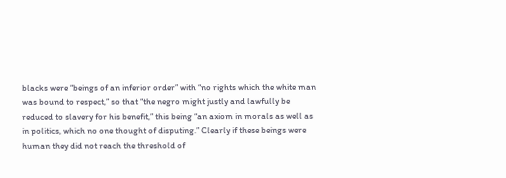blacks were “beings of an inferior order” with “no rights which the white man was bound to respect,” so that “the negro might justly and lawfully be reduced to slavery for his benefit,” this being “an axiom in morals as well as in politics, which no one thought of disputing.” Clearly if these beings were human they did not reach the threshold of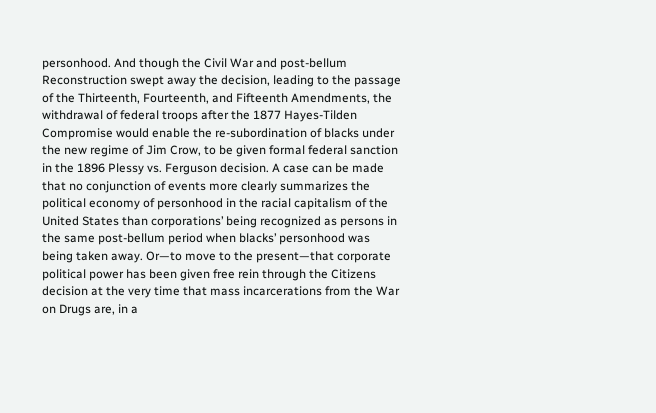personhood. And though the Civil War and post-bellum Reconstruction swept away the decision, leading to the passage of the Thirteenth, Fourteenth, and Fifteenth Amendments, the withdrawal of federal troops after the 1877 Hayes-Tilden Compromise would enable the re-subordination of blacks under the new regime of Jim Crow, to be given formal federal sanction in the 1896 Plessy vs. Ferguson decision. A case can be made that no conjunction of events more clearly summarizes the political economy of personhood in the racial capitalism of the United States than corporations’ being recognized as persons in the same post-bellum period when blacks’ personhood was being taken away. Or—to move to the present—that corporate political power has been given free rein through the Citizens decision at the very time that mass incarcerations from the War on Drugs are, in a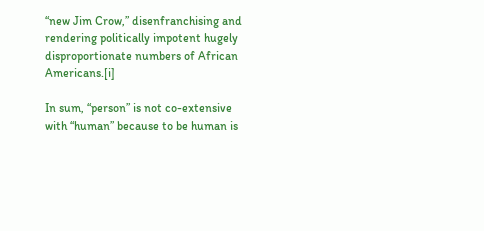“new Jim Crow,” disenfranchising and rendering politically impotent hugely disproportionate numbers of African Americans.[i]

In sum, “person” is not co-extensive with “human” because to be human is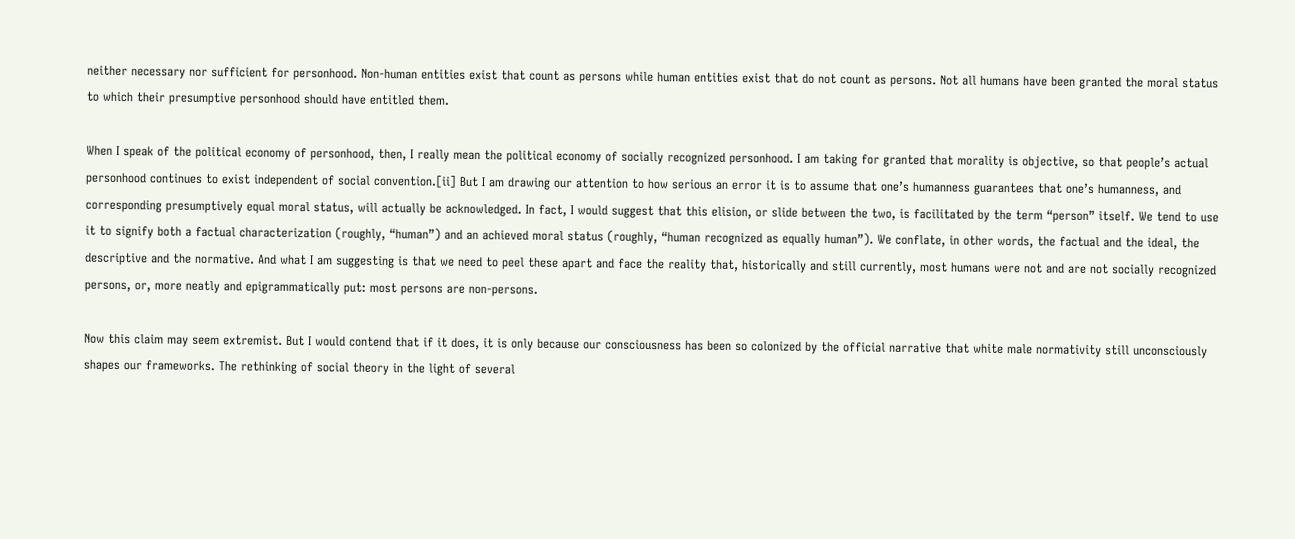neither necessary nor sufficient for personhood. Non-human entities exist that count as persons while human entities exist that do not count as persons. Not all humans have been granted the moral status to which their presumptive personhood should have entitled them.

When I speak of the political economy of personhood, then, I really mean the political economy of socially recognized personhood. I am taking for granted that morality is objective, so that people’s actual personhood continues to exist independent of social convention.[ii] But I am drawing our attention to how serious an error it is to assume that one’s humanness guarantees that one’s humanness, and corresponding presumptively equal moral status, will actually be acknowledged. In fact, I would suggest that this elision, or slide between the two, is facilitated by the term “person” itself. We tend to use it to signify both a factual characterization (roughly, “human”) and an achieved moral status (roughly, “human recognized as equally human”). We conflate, in other words, the factual and the ideal, the descriptive and the normative. And what I am suggesting is that we need to peel these apart and face the reality that, historically and still currently, most humans were not and are not socially recognized persons, or, more neatly and epigrammatically put: most persons are non-persons.

Now this claim may seem extremist. But I would contend that if it does, it is only because our consciousness has been so colonized by the official narrative that white male normativity still unconsciously shapes our frameworks. The rethinking of social theory in the light of several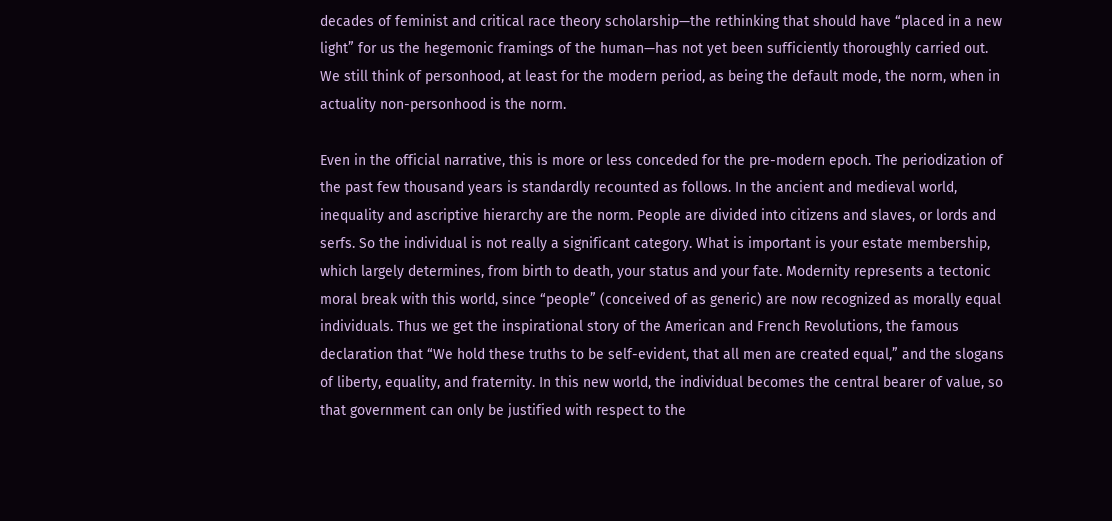decades of feminist and critical race theory scholarship—the rethinking that should have “placed in a new light” for us the hegemonic framings of the human—has not yet been sufficiently thoroughly carried out. We still think of personhood, at least for the modern period, as being the default mode, the norm, when in actuality non-personhood is the norm.

Even in the official narrative, this is more or less conceded for the pre-modern epoch. The periodization of the past few thousand years is standardly recounted as follows. In the ancient and medieval world, inequality and ascriptive hierarchy are the norm. People are divided into citizens and slaves, or lords and serfs. So the individual is not really a significant category. What is important is your estate membership, which largely determines, from birth to death, your status and your fate. Modernity represents a tectonic moral break with this world, since “people” (conceived of as generic) are now recognized as morally equal individuals. Thus we get the inspirational story of the American and French Revolutions, the famous declaration that “We hold these truths to be self-evident, that all men are created equal,” and the slogans of liberty, equality, and fraternity. In this new world, the individual becomes the central bearer of value, so that government can only be justified with respect to the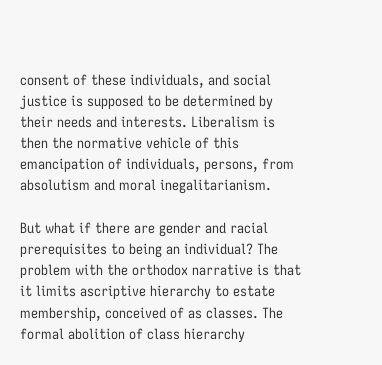consent of these individuals, and social justice is supposed to be determined by their needs and interests. Liberalism is then the normative vehicle of this emancipation of individuals, persons, from absolutism and moral inegalitarianism.

But what if there are gender and racial prerequisites to being an individual? The problem with the orthodox narrative is that it limits ascriptive hierarchy to estate membership, conceived of as classes. The formal abolition of class hierarchy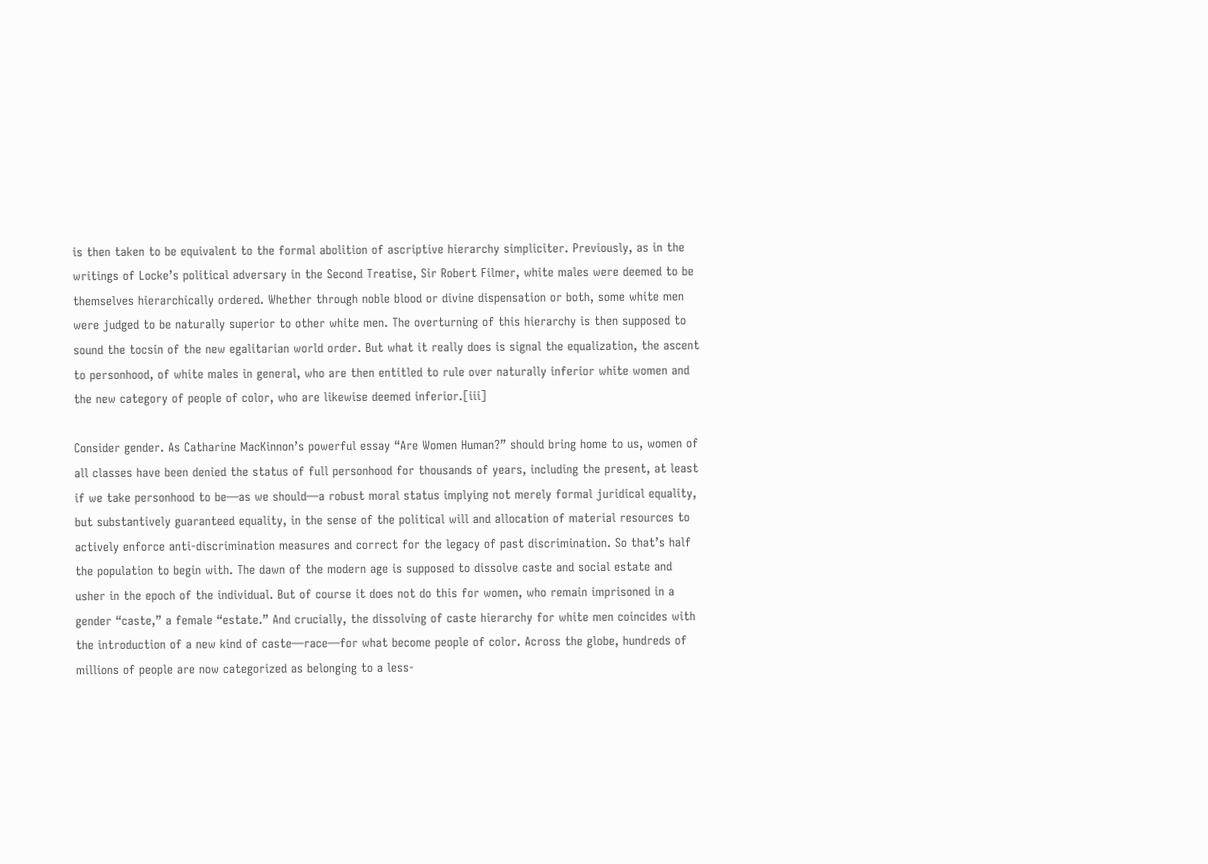is then taken to be equivalent to the formal abolition of ascriptive hierarchy simpliciter. Previously, as in the writings of Locke’s political adversary in the Second Treatise, Sir Robert Filmer, white males were deemed to be themselves hierarchically ordered. Whether through noble blood or divine dispensation or both, some white men were judged to be naturally superior to other white men. The overturning of this hierarchy is then supposed to sound the tocsin of the new egalitarian world order. But what it really does is signal the equalization, the ascent to personhood, of white males in general, who are then entitled to rule over naturally inferior white women and the new category of people of color, who are likewise deemed inferior.[iii]

Consider gender. As Catharine MacKinnon’s powerful essay “Are Women Human?” should bring home to us, women of all classes have been denied the status of full personhood for thousands of years, including the present, at least if we take personhood to be—as we should—a robust moral status implying not merely formal juridical equality, but substantively guaranteed equality, in the sense of the political will and allocation of material resources to actively enforce anti-discrimination measures and correct for the legacy of past discrimination. So that’s half the population to begin with. The dawn of the modern age is supposed to dissolve caste and social estate and usher in the epoch of the individual. But of course it does not do this for women, who remain imprisoned in a gender “caste,” a female “estate.” And crucially, the dissolving of caste hierarchy for white men coincides with the introduction of a new kind of caste—race—for what become people of color. Across the globe, hundreds of millions of people are now categorized as belonging to a less-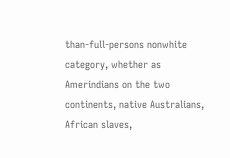than-full-persons nonwhite category, whether as Amerindians on the two continents, native Australians, African slaves,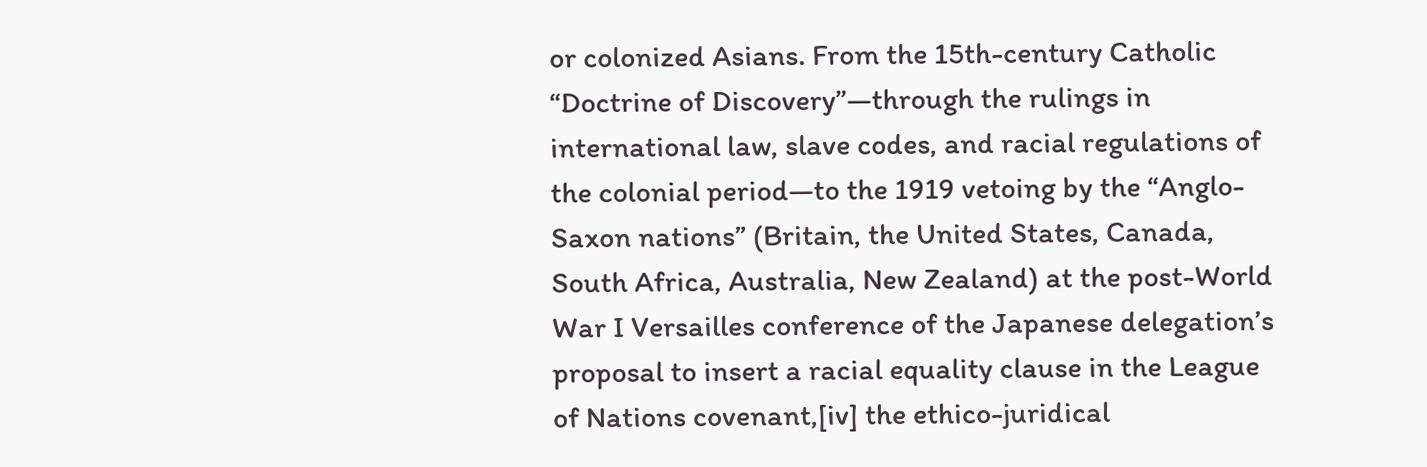or colonized Asians. From the 15th-century Catholic “Doctrine of Discovery”—through the rulings in international law, slave codes, and racial regulations of the colonial period—to the 1919 vetoing by the “Anglo-Saxon nations” (Britain, the United States, Canada, South Africa, Australia, New Zealand) at the post-World War I Versailles conference of the Japanese delegation’s proposal to insert a racial equality clause in the League of Nations covenant,[iv] the ethico-juridical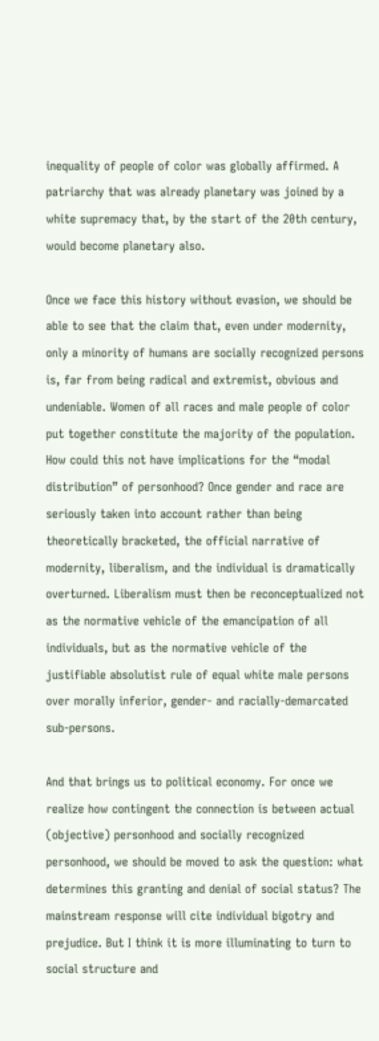inequality of people of color was globally affirmed. A patriarchy that was already planetary was joined by a white supremacy that, by the start of the 20th century, would become planetary also.

Once we face this history without evasion, we should be able to see that the claim that, even under modernity, only a minority of humans are socially recognized persons is, far from being radical and extremist, obvious and undeniable. Women of all races and male people of color put together constitute the majority of the population. How could this not have implications for the “modal distribution” of personhood? Once gender and race are seriously taken into account rather than being theoretically bracketed, the official narrative of modernity, liberalism, and the individual is dramatically overturned. Liberalism must then be reconceptualized not as the normative vehicle of the emancipation of all individuals, but as the normative vehicle of the justifiable absolutist rule of equal white male persons over morally inferior, gender- and racially-demarcated sub-persons.

And that brings us to political economy. For once we realize how contingent the connection is between actual (objective) personhood and socially recognized personhood, we should be moved to ask the question: what determines this granting and denial of social status? The mainstream response will cite individual bigotry and prejudice. But I think it is more illuminating to turn to social structure and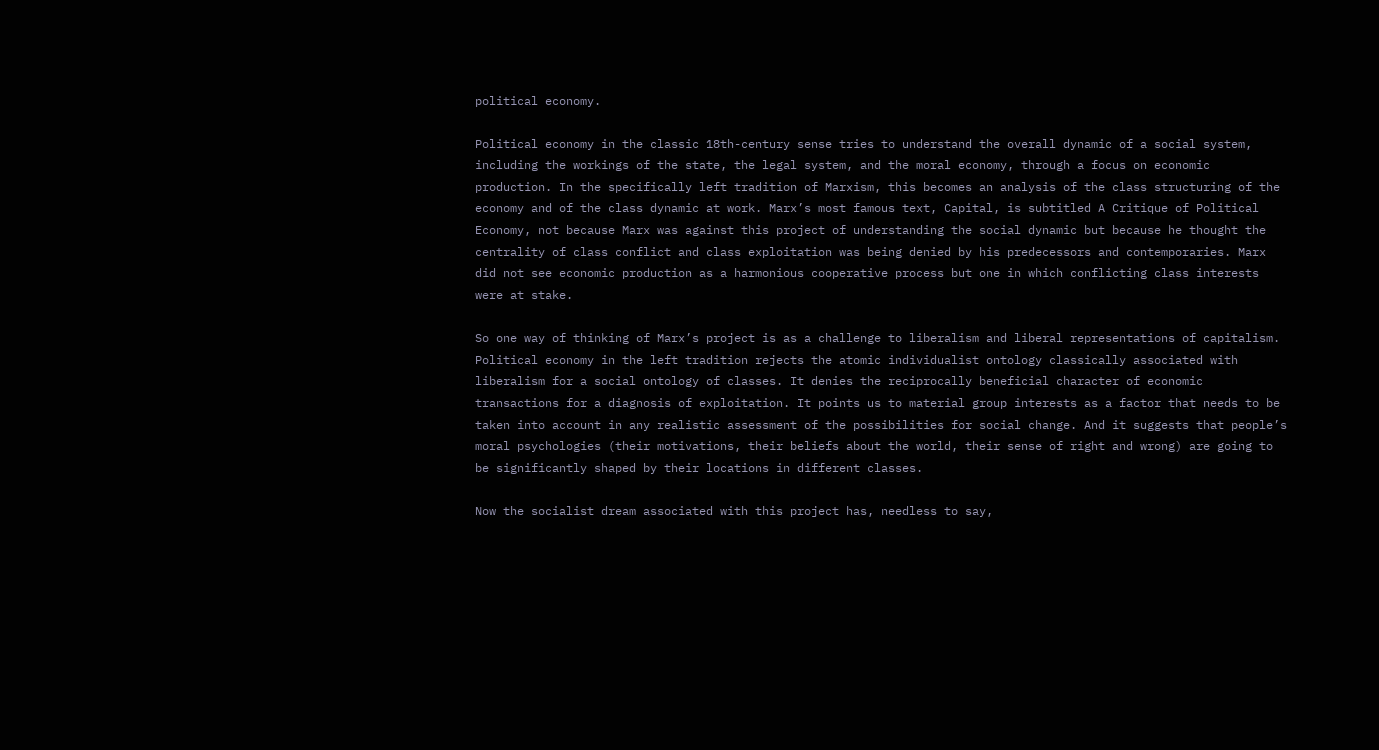political economy.

Political economy in the classic 18th-century sense tries to understand the overall dynamic of a social system, including the workings of the state, the legal system, and the moral economy, through a focus on economic production. In the specifically left tradition of Marxism, this becomes an analysis of the class structuring of the economy and of the class dynamic at work. Marx’s most famous text, Capital, is subtitled A Critique of Political Economy, not because Marx was against this project of understanding the social dynamic but because he thought the centrality of class conflict and class exploitation was being denied by his predecessors and contemporaries. Marx did not see economic production as a harmonious cooperative process but one in which conflicting class interests were at stake.

So one way of thinking of Marx’s project is as a challenge to liberalism and liberal representations of capitalism. Political economy in the left tradition rejects the atomic individualist ontology classically associated with liberalism for a social ontology of classes. It denies the reciprocally beneficial character of economic transactions for a diagnosis of exploitation. It points us to material group interests as a factor that needs to be taken into account in any realistic assessment of the possibilities for social change. And it suggests that people’s moral psychologies (their motivations, their beliefs about the world, their sense of right and wrong) are going to be significantly shaped by their locations in different classes.

Now the socialist dream associated with this project has, needless to say,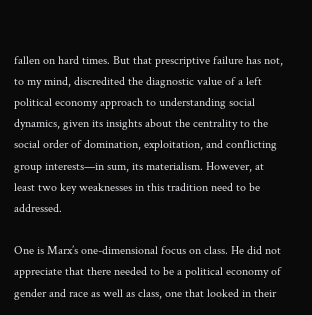fallen on hard times. But that prescriptive failure has not, to my mind, discredited the diagnostic value of a left political economy approach to understanding social dynamics, given its insights about the centrality to the social order of domination, exploitation, and conflicting group interests—in sum, its materialism. However, at least two key weaknesses in this tradition need to be addressed.

One is Marx’s one-dimensional focus on class. He did not appreciate that there needed to be a political economy of gender and race as well as class, one that looked in their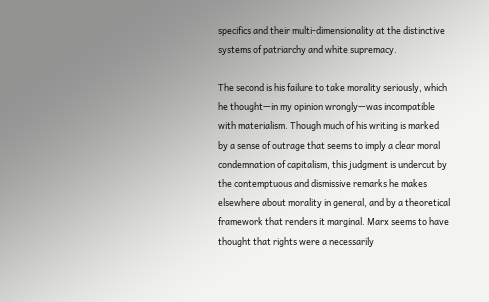specifics and their multi-dimensionality at the distinctive systems of patriarchy and white supremacy.

The second is his failure to take morality seriously, which he thought—in my opinion wrongly—was incompatible with materialism. Though much of his writing is marked by a sense of outrage that seems to imply a clear moral condemnation of capitalism, this judgment is undercut by the contemptuous and dismissive remarks he makes elsewhere about morality in general, and by a theoretical framework that renders it marginal. Marx seems to have thought that rights were a necessarily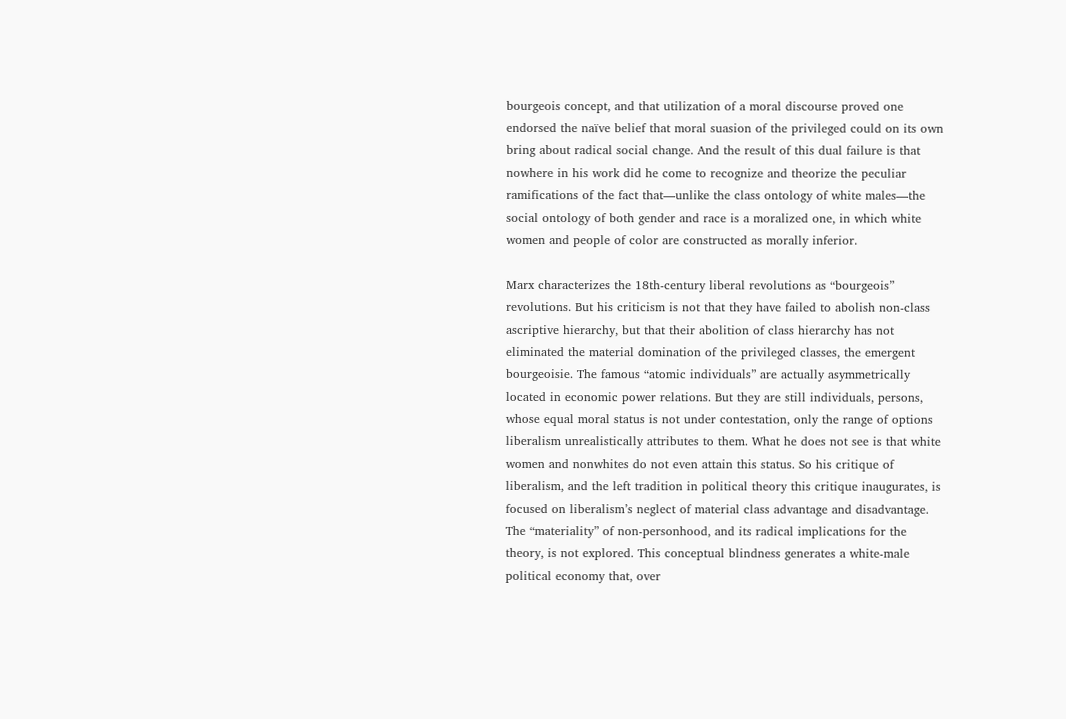bourgeois concept, and that utilization of a moral discourse proved one endorsed the naïve belief that moral suasion of the privileged could on its own bring about radical social change. And the result of this dual failure is that nowhere in his work did he come to recognize and theorize the peculiar ramifications of the fact that—unlike the class ontology of white males—the social ontology of both gender and race is a moralized one, in which white women and people of color are constructed as morally inferior.

Marx characterizes the 18th-century liberal revolutions as “bourgeois” revolutions. But his criticism is not that they have failed to abolish non-class ascriptive hierarchy, but that their abolition of class hierarchy has not eliminated the material domination of the privileged classes, the emergent bourgeoisie. The famous “atomic individuals” are actually asymmetrically located in economic power relations. But they are still individuals, persons, whose equal moral status is not under contestation, only the range of options liberalism unrealistically attributes to them. What he does not see is that white women and nonwhites do not even attain this status. So his critique of liberalism, and the left tradition in political theory this critique inaugurates, is focused on liberalism’s neglect of material class advantage and disadvantage. The “materiality” of non-personhood, and its radical implications for the theory, is not explored. This conceptual blindness generates a white-male political economy that, over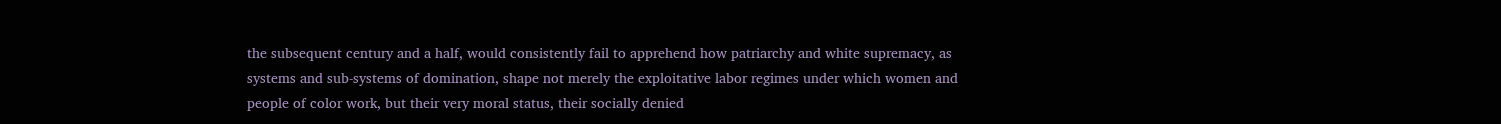the subsequent century and a half, would consistently fail to apprehend how patriarchy and white supremacy, as systems and sub-systems of domination, shape not merely the exploitative labor regimes under which women and people of color work, but their very moral status, their socially denied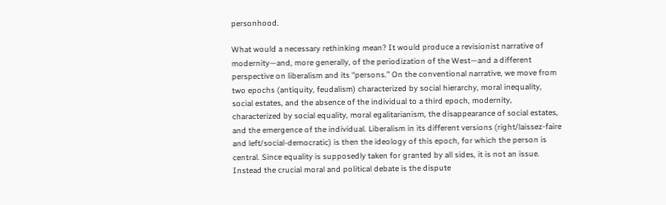personhood.

What would a necessary rethinking mean? It would produce a revisionist narrative of modernity—and, more generally, of the periodization of the West—and a different perspective on liberalism and its “persons.” On the conventional narrative, we move from two epochs (antiquity, feudalism) characterized by social hierarchy, moral inequality, social estates, and the absence of the individual to a third epoch, modernity, characterized by social equality, moral egalitarianism, the disappearance of social estates, and the emergence of the individual. Liberalism in its different versions (right/laissez-faire and left/social-democratic) is then the ideology of this epoch, for which the person is central. Since equality is supposedly taken for granted by all sides, it is not an issue. Instead the crucial moral and political debate is the dispute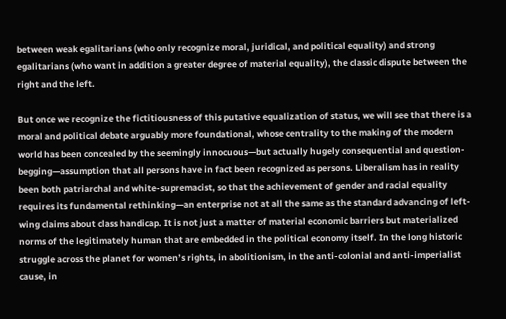between weak egalitarians (who only recognize moral, juridical, and political equality) and strong egalitarians (who want in addition a greater degree of material equality), the classic dispute between the right and the left.

But once we recognize the fictitiousness of this putative equalization of status, we will see that there is a moral and political debate arguably more foundational, whose centrality to the making of the modern world has been concealed by the seemingly innocuous—but actually hugely consequential and question-begging—assumption that all persons have in fact been recognized as persons. Liberalism has in reality been both patriarchal and white-supremacist, so that the achievement of gender and racial equality requires its fundamental rethinking—an enterprise not at all the same as the standard advancing of left-wing claims about class handicap. It is not just a matter of material economic barriers but materialized norms of the legitimately human that are embedded in the political economy itself. In the long historic struggle across the planet for women’s rights, in abolitionism, in the anti-colonial and anti-imperialist cause, in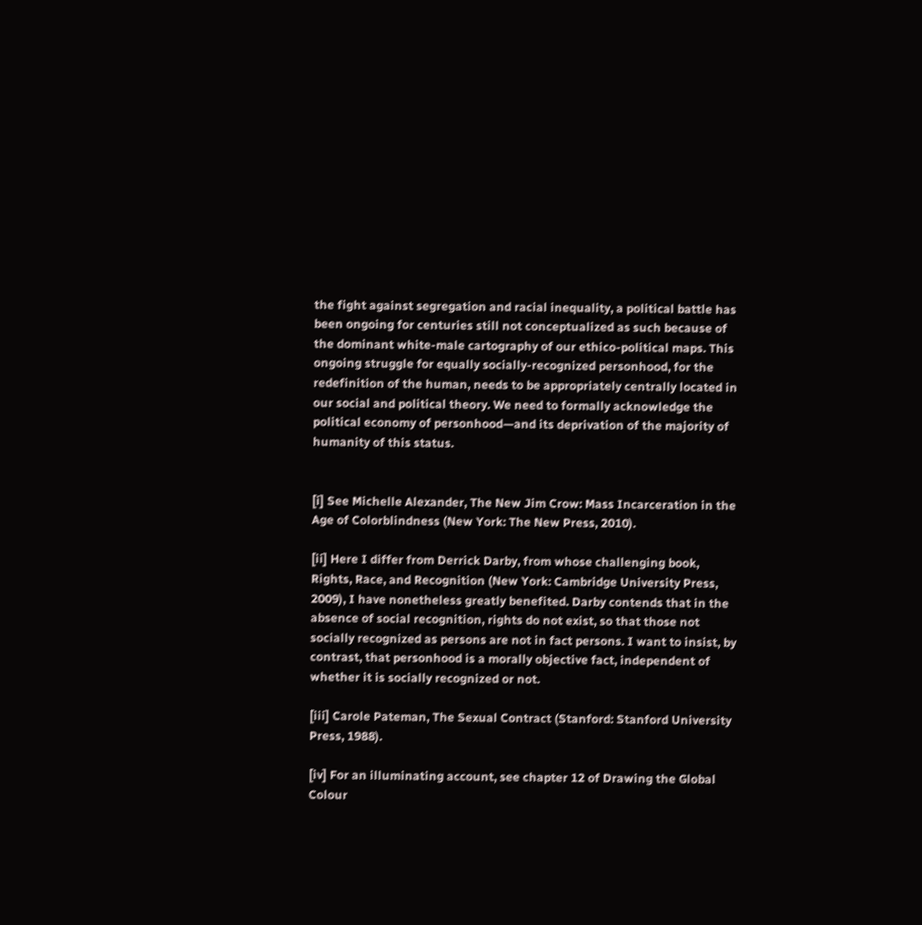the fight against segregation and racial inequality, a political battle has been ongoing for centuries still not conceptualized as such because of the dominant white-male cartography of our ethico-political maps. This ongoing struggle for equally socially-recognized personhood, for the redefinition of the human, needs to be appropriately centrally located in our social and political theory. We need to formally acknowledge the political economy of personhood—and its deprivation of the majority of humanity of this status.


[i] See Michelle Alexander, The New Jim Crow: Mass Incarceration in the Age of Colorblindness (New York: The New Press, 2010).

[ii] Here I differ from Derrick Darby, from whose challenging book, Rights, Race, and Recognition (New York: Cambridge University Press, 2009), I have nonetheless greatly benefited. Darby contends that in the absence of social recognition, rights do not exist, so that those not socially recognized as persons are not in fact persons. I want to insist, by contrast, that personhood is a morally objective fact, independent of whether it is socially recognized or not.

[iii] Carole Pateman, The Sexual Contract (Stanford: Stanford University Press, 1988).

[iv] For an illuminating account, see chapter 12 of Drawing the Global Colour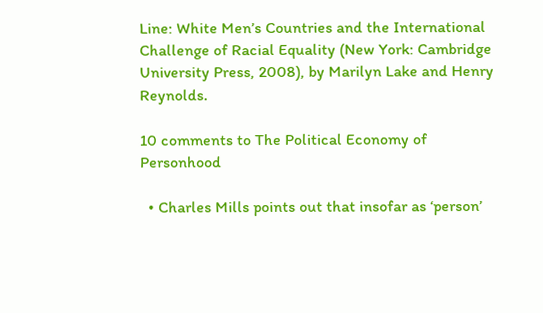Line: White Men’s Countries and the International Challenge of Racial Equality (New York: Cambridge University Press, 2008), by Marilyn Lake and Henry Reynolds.

10 comments to The Political Economy of Personhood

  • Charles Mills points out that insofar as ‘person’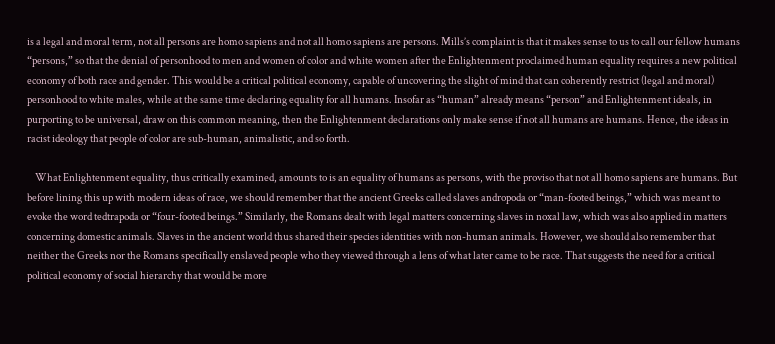is a legal and moral term, not all persons are homo sapiens and not all homo sapiens are persons. Mills’s complaint is that it makes sense to us to call our fellow humans “persons,” so that the denial of personhood to men and women of color and white women after the Enlightenment proclaimed human equality requires a new political economy of both race and gender. This would be a critical political economy, capable of uncovering the slight of mind that can coherently restrict (legal and moral) personhood to white males, while at the same time declaring equality for all humans. Insofar as “human” already means “person” and Enlightenment ideals, in purporting to be universal, draw on this common meaning, then the Enlightenment declarations only make sense if not all humans are humans. Hence, the ideas in racist ideology that people of color are sub-human, animalistic, and so forth.

    What Enlightenment equality, thus critically examined, amounts to is an equality of humans as persons, with the proviso that not all homo sapiens are humans. But before lining this up with modern ideas of race, we should remember that the ancient Greeks called slaves andropoda or “man-footed beings,” which was meant to evoke the word tedtrapoda or “four-footed beings.” Similarly, the Romans dealt with legal matters concerning slaves in noxal law, which was also applied in matters concerning domestic animals. Slaves in the ancient world thus shared their species identities with non-human animals. However, we should also remember that neither the Greeks nor the Romans specifically enslaved people who they viewed through a lens of what later came to be race. That suggests the need for a critical political economy of social hierarchy that would be more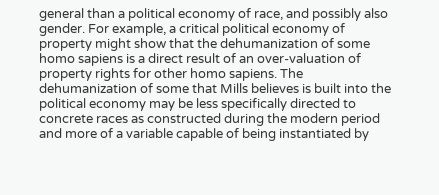general than a political economy of race, and possibly also gender. For example, a critical political economy of property might show that the dehumanization of some homo sapiens is a direct result of an over-valuation of property rights for other homo sapiens. The dehumanization of some that Mills believes is built into the political economy may be less specifically directed to concrete races as constructed during the modern period and more of a variable capable of being instantiated by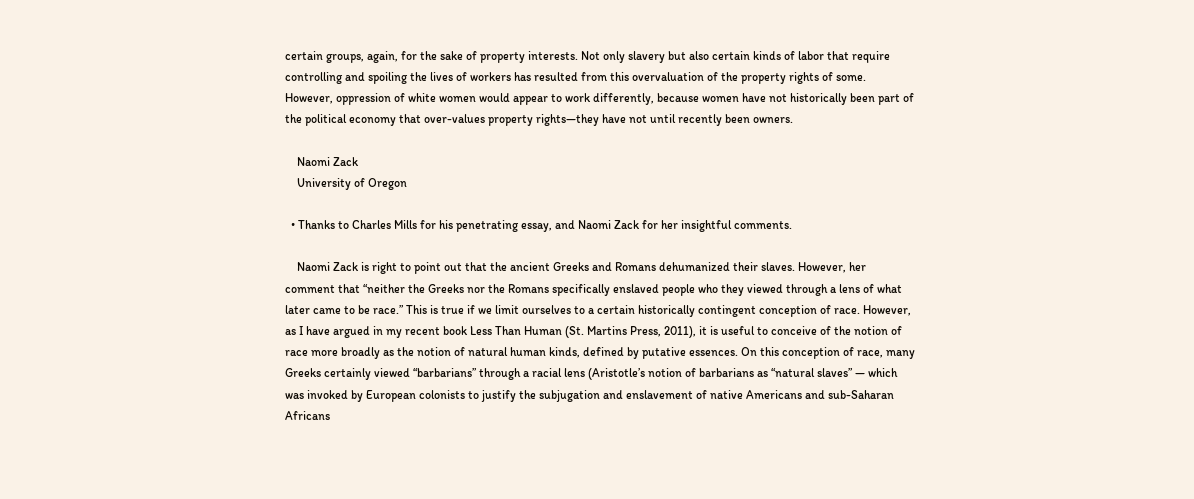certain groups, again, for the sake of property interests. Not only slavery but also certain kinds of labor that require controlling and spoiling the lives of workers has resulted from this overvaluation of the property rights of some. However, oppression of white women would appear to work differently, because women have not historically been part of the political economy that over-values property rights—they have not until recently been owners.

    Naomi Zack
    University of Oregon

  • Thanks to Charles Mills for his penetrating essay, and Naomi Zack for her insightful comments.

    Naomi Zack is right to point out that the ancient Greeks and Romans dehumanized their slaves. However, her comment that “neither the Greeks nor the Romans specifically enslaved people who they viewed through a lens of what later came to be race.” This is true if we limit ourselves to a certain historically contingent conception of race. However, as I have argued in my recent book Less Than Human (St. Martins Press, 2011), it is useful to conceive of the notion of race more broadly as the notion of natural human kinds, defined by putative essences. On this conception of race, many Greeks certainly viewed “barbarians” through a racial lens (Aristotle’s notion of barbarians as “natural slaves” — which was invoked by European colonists to justify the subjugation and enslavement of native Americans and sub-Saharan Africans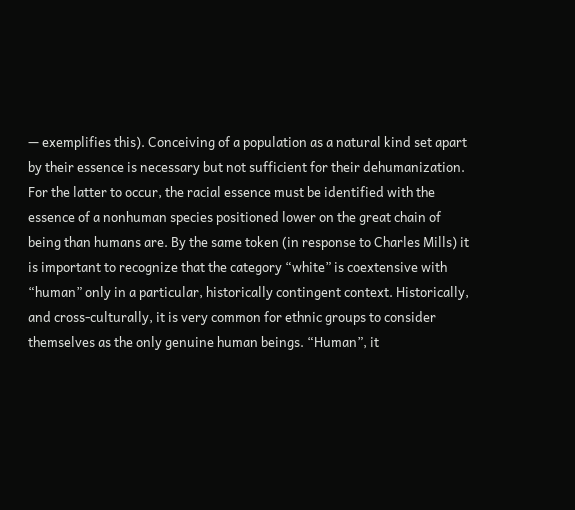— exemplifies this). Conceiving of a population as a natural kind set apart by their essence is necessary but not sufficient for their dehumanization. For the latter to occur, the racial essence must be identified with the essence of a nonhuman species positioned lower on the great chain of being than humans are. By the same token (in response to Charles Mills) it is important to recognize that the category “white” is coextensive with “human” only in a particular, historically contingent context. Historically, and cross-culturally, it is very common for ethnic groups to consider themselves as the only genuine human beings. “Human”, it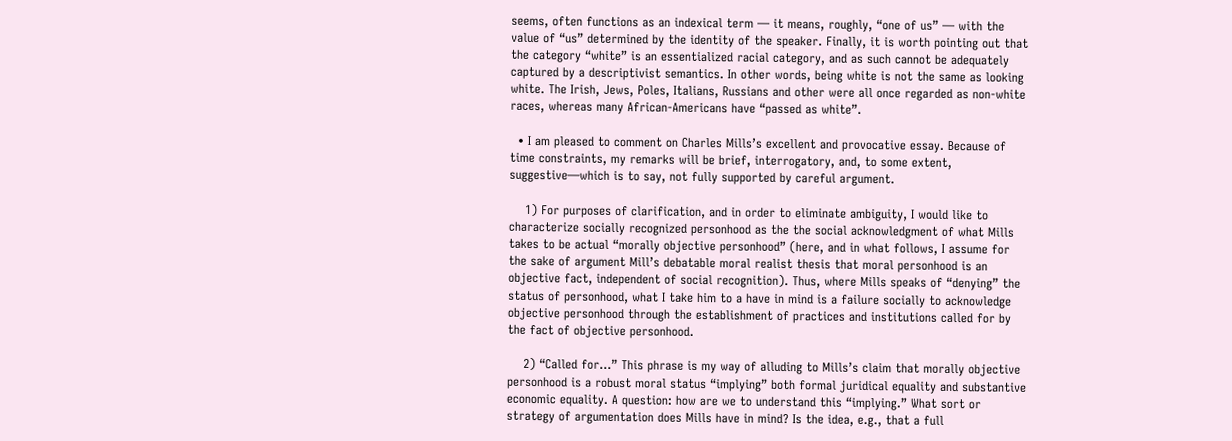seems, often functions as an indexical term — it means, roughly, “one of us” — with the value of “us” determined by the identity of the speaker. Finally, it is worth pointing out that the category “white” is an essentialized racial category, and as such cannot be adequately captured by a descriptivist semantics. In other words, being white is not the same as looking white. The Irish, Jews, Poles, Italians, Russians and other were all once regarded as non-white races, whereas many African-Americans have “passed as white”.

  • I am pleased to comment on Charles Mills’s excellent and provocative essay. Because of time constraints, my remarks will be brief, interrogatory, and, to some extent, suggestive—which is to say, not fully supported by careful argument.

    1) For purposes of clarification, and in order to eliminate ambiguity, I would like to characterize socially recognized personhood as the the social acknowledgment of what Mills takes to be actual “morally objective personhood” (here, and in what follows, I assume for the sake of argument Mill’s debatable moral realist thesis that moral personhood is an objective fact, independent of social recognition). Thus, where Mills speaks of “denying” the status of personhood, what I take him to a have in mind is a failure socially to acknowledge objective personhood through the establishment of practices and institutions called for by the fact of objective personhood.

    2) “Called for…” This phrase is my way of alluding to Mills’s claim that morally objective personhood is a robust moral status “implying” both formal juridical equality and substantive economic equality. A question: how are we to understand this “implying.” What sort or strategy of argumentation does Mills have in mind? Is the idea, e.g., that a full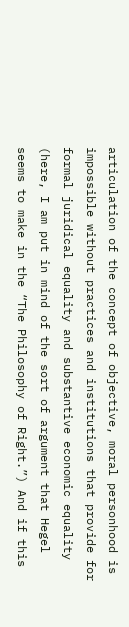articulation of the concept of objective, moral personhood is impossible without practices and institutions that provide for formal juridical equality and substantive economic equality (here, I am put in mind of the sort of argument that Hegel seems to make in the “The Philosophy of Right.”) And if this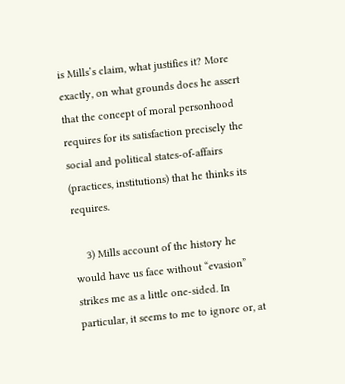is Mills’s claim, what justifies it? More exactly, on what grounds does he assert that the concept of moral personhood requires for its satisfaction precisely the social and political states-of-affairs (practices, institutions) that he thinks its requires.

    3) Mills account of the history he would have us face without “evasion” strikes me as a little one-sided. In particular, it seems to me to ignore or, at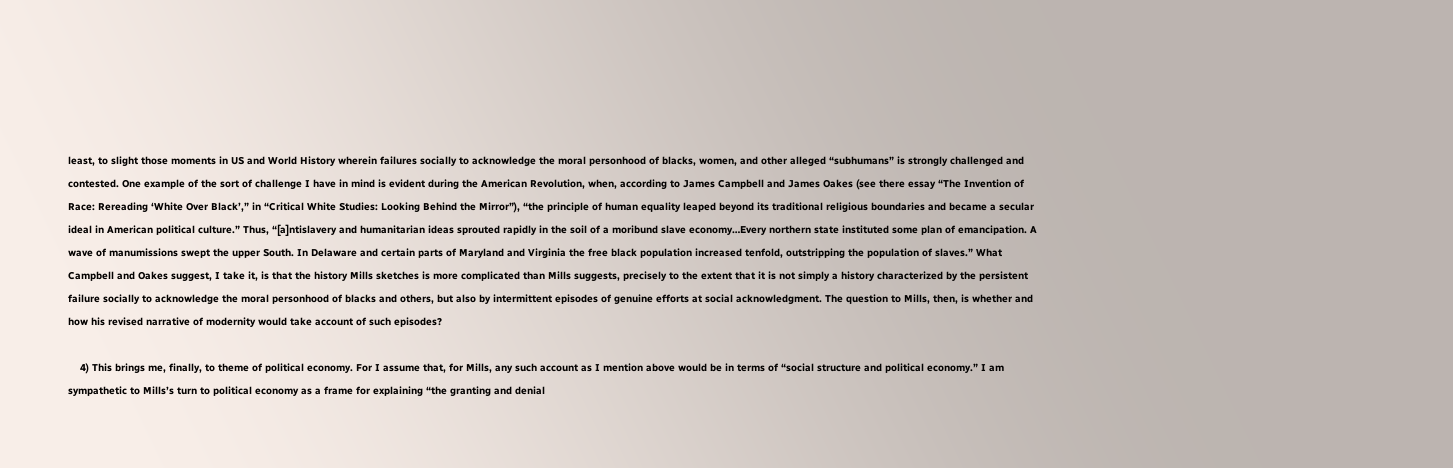least, to slight those moments in US and World History wherein failures socially to acknowledge the moral personhood of blacks, women, and other alleged “subhumans” is strongly challenged and contested. One example of the sort of challenge I have in mind is evident during the American Revolution, when, according to James Campbell and James Oakes (see there essay “The Invention of Race: Rereading ‘White Over Black’,” in “Critical White Studies: Looking Behind the Mirror”), “the principle of human equality leaped beyond its traditional religious boundaries and became a secular ideal in American political culture.” Thus, “[a]ntislavery and humanitarian ideas sprouted rapidly in the soil of a moribund slave economy…Every northern state instituted some plan of emancipation. A wave of manumissions swept the upper South. In Delaware and certain parts of Maryland and Virginia the free black population increased tenfold, outstripping the population of slaves.” What Campbell and Oakes suggest, I take it, is that the history Mills sketches is more complicated than Mills suggests, precisely to the extent that it is not simply a history characterized by the persistent failure socially to acknowledge the moral personhood of blacks and others, but also by intermittent episodes of genuine efforts at social acknowledgment. The question to Mills, then, is whether and how his revised narrative of modernity would take account of such episodes?

    4) This brings me, finally, to theme of political economy. For I assume that, for Mills, any such account as I mention above would be in terms of “social structure and political economy.” I am sympathetic to Mills’s turn to political economy as a frame for explaining “the granting and denial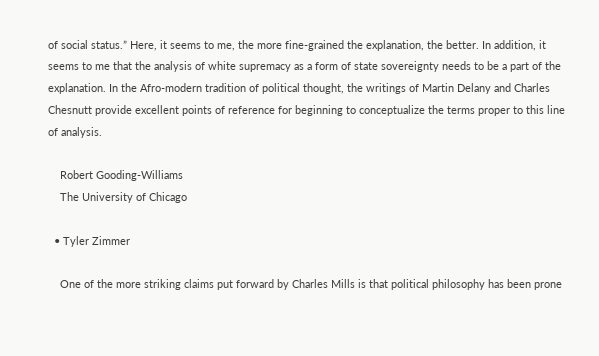of social status.” Here, it seems to me, the more fine-grained the explanation, the better. In addition, it seems to me that the analysis of white supremacy as a form of state sovereignty needs to be a part of the explanation. In the Afro-modern tradition of political thought, the writings of Martin Delany and Charles Chesnutt provide excellent points of reference for beginning to conceptualize the terms proper to this line of analysis.

    Robert Gooding-Williams
    The University of Chicago

  • Tyler Zimmer

    One of the more striking claims put forward by Charles Mills is that political philosophy has been prone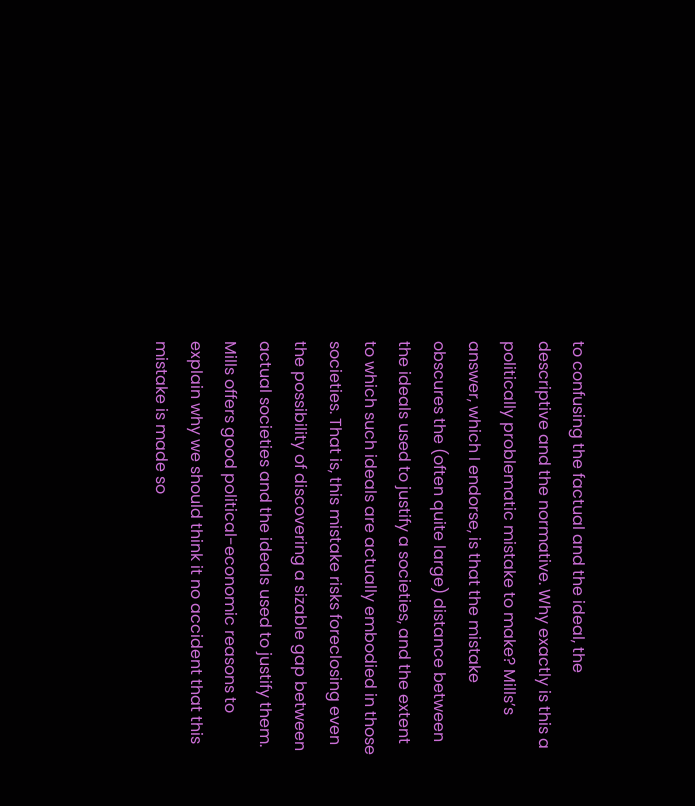to confusing the factual and the ideal, the descriptive and the normative. Why exactly is this a politically problematic mistake to make? Mills’s answer, which I endorse, is that the mistake obscures the (often quite large) distance between the ideals used to justify a societies, and the extent to which such ideals are actually embodied in those societies. That is, this mistake risks foreclosing even the possibility of discovering a sizable gap between actual societies and the ideals used to justify them. Mills offers good political-economic reasons to explain why we should think it no accident that this mistake is made so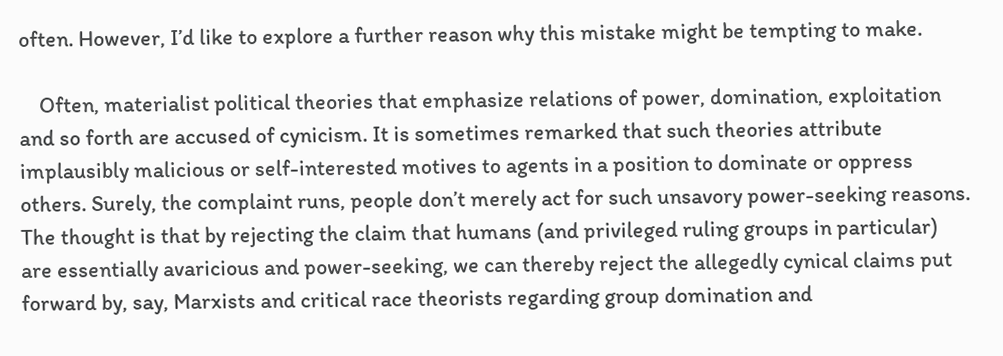often. However, I’d like to explore a further reason why this mistake might be tempting to make.

    Often, materialist political theories that emphasize relations of power, domination, exploitation and so forth are accused of cynicism. It is sometimes remarked that such theories attribute implausibly malicious or self-interested motives to agents in a position to dominate or oppress others. Surely, the complaint runs, people don’t merely act for such unsavory power-seeking reasons. The thought is that by rejecting the claim that humans (and privileged ruling groups in particular) are essentially avaricious and power-seeking, we can thereby reject the allegedly cynical claims put forward by, say, Marxists and critical race theorists regarding group domination and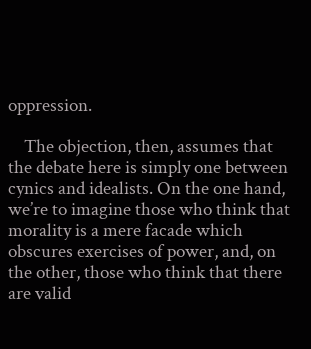oppression.

    The objection, then, assumes that the debate here is simply one between cynics and idealists. On the one hand, we’re to imagine those who think that morality is a mere facade which obscures exercises of power, and, on the other, those who think that there are valid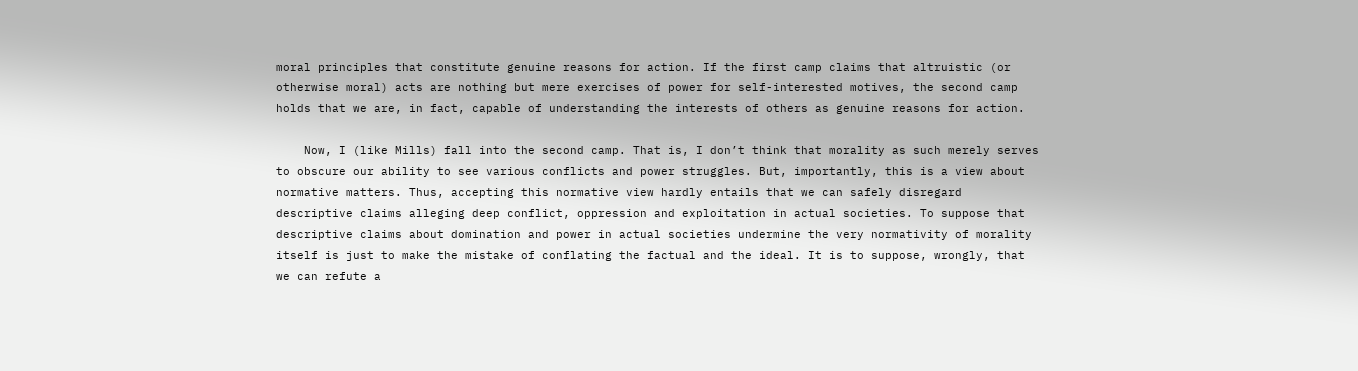moral principles that constitute genuine reasons for action. If the first camp claims that altruistic (or otherwise moral) acts are nothing but mere exercises of power for self-interested motives, the second camp holds that we are, in fact, capable of understanding the interests of others as genuine reasons for action.

    Now, I (like Mills) fall into the second camp. That is, I don’t think that morality as such merely serves to obscure our ability to see various conflicts and power struggles. But, importantly, this is a view about normative matters. Thus, accepting this normative view hardly entails that we can safely disregard descriptive claims alleging deep conflict, oppression and exploitation in actual societies. To suppose that descriptive claims about domination and power in actual societies undermine the very normativity of morality itself is just to make the mistake of conflating the factual and the ideal. It is to suppose, wrongly, that we can refute a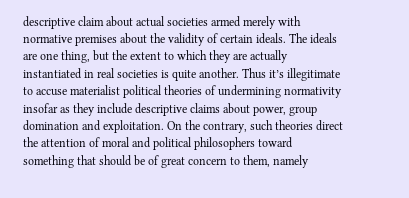descriptive claim about actual societies armed merely with normative premises about the validity of certain ideals. The ideals are one thing, but the extent to which they are actually instantiated in real societies is quite another. Thus it’s illegitimate to accuse materialist political theories of undermining normativity insofar as they include descriptive claims about power, group domination and exploitation. On the contrary, such theories direct the attention of moral and political philosophers toward something that should be of great concern to them, namely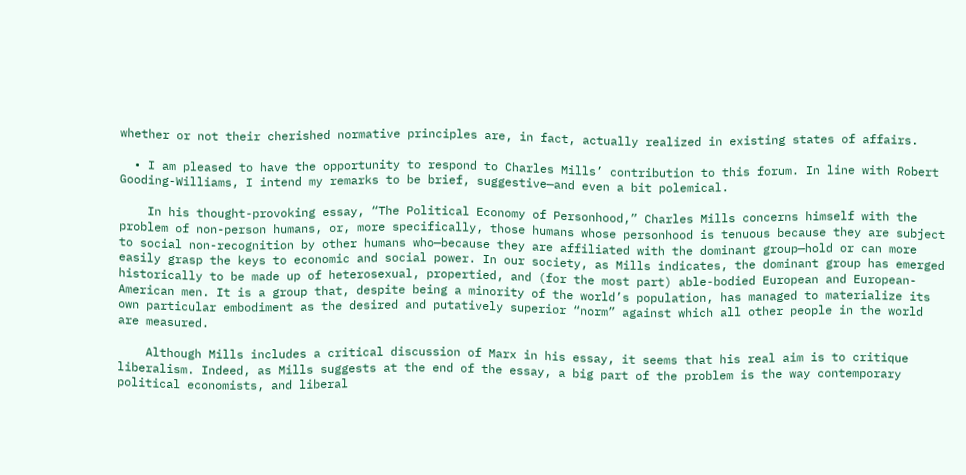whether or not their cherished normative principles are, in fact, actually realized in existing states of affairs.

  • I am pleased to have the opportunity to respond to Charles Mills’ contribution to this forum. In line with Robert Gooding-Williams, I intend my remarks to be brief, suggestive—and even a bit polemical.

    In his thought-provoking essay, “The Political Economy of Personhood,” Charles Mills concerns himself with the problem of non-person humans, or, more specifically, those humans whose personhood is tenuous because they are subject to social non-recognition by other humans who—because they are affiliated with the dominant group—hold or can more easily grasp the keys to economic and social power. In our society, as Mills indicates, the dominant group has emerged historically to be made up of heterosexual, propertied, and (for the most part) able-bodied European and European-American men. It is a group that, despite being a minority of the world’s population, has managed to materialize its own particular embodiment as the desired and putatively superior “norm” against which all other people in the world are measured.

    Although Mills includes a critical discussion of Marx in his essay, it seems that his real aim is to critique liberalism. Indeed, as Mills suggests at the end of the essay, a big part of the problem is the way contemporary political economists, and liberal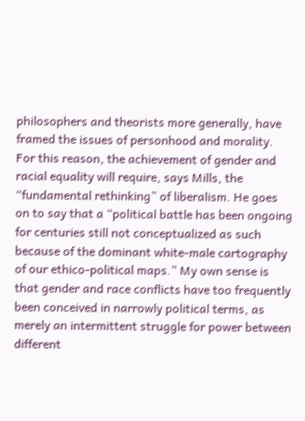philosophers and theorists more generally, have framed the issues of personhood and morality. For this reason, the achievement of gender and racial equality will require, says Mills, the “fundamental rethinking” of liberalism. He goes on to say that a “political battle has been ongoing for centuries still not conceptualized as such because of the dominant white-male cartography of our ethico-political maps.” My own sense is that gender and race conflicts have too frequently been conceived in narrowly political terms, as merely an intermittent struggle for power between different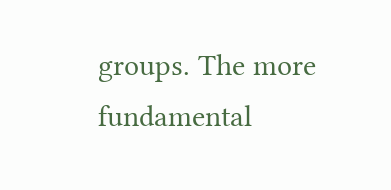groups. The more fundamental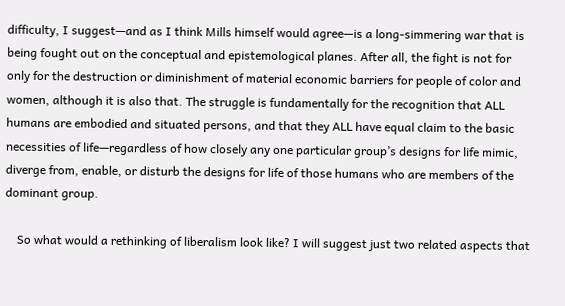difficulty, I suggest—and as I think Mills himself would agree—is a long-simmering war that is being fought out on the conceptual and epistemological planes. After all, the fight is not for only for the destruction or diminishment of material economic barriers for people of color and women, although it is also that. The struggle is fundamentally for the recognition that ALL humans are embodied and situated persons, and that they ALL have equal claim to the basic necessities of life—regardless of how closely any one particular group’s designs for life mimic, diverge from, enable, or disturb the designs for life of those humans who are members of the dominant group.

    So what would a rethinking of liberalism look like? I will suggest just two related aspects that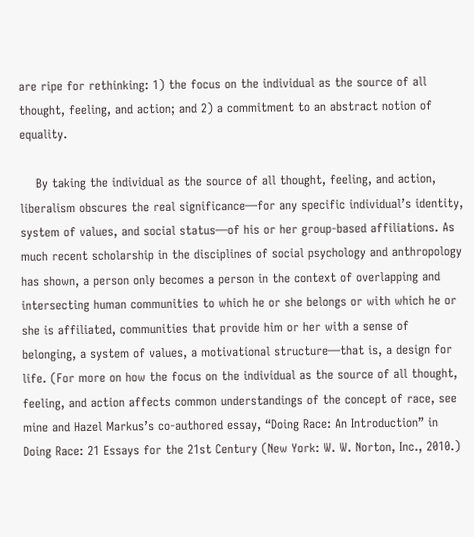are ripe for rethinking: 1) the focus on the individual as the source of all thought, feeling, and action; and 2) a commitment to an abstract notion of equality.

    By taking the individual as the source of all thought, feeling, and action, liberalism obscures the real significance—for any specific individual’s identity, system of values, and social status—of his or her group-based affiliations. As much recent scholarship in the disciplines of social psychology and anthropology has shown, a person only becomes a person in the context of overlapping and intersecting human communities to which he or she belongs or with which he or she is affiliated, communities that provide him or her with a sense of belonging, a system of values, a motivational structure—that is, a design for life. (For more on how the focus on the individual as the source of all thought, feeling, and action affects common understandings of the concept of race, see mine and Hazel Markus’s co-authored essay, “Doing Race: An Introduction” in Doing Race: 21 Essays for the 21st Century (New York: W. W. Norton, Inc., 2010.)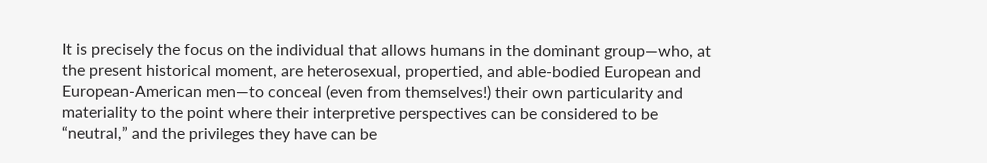It is precisely the focus on the individual that allows humans in the dominant group—who, at the present historical moment, are heterosexual, propertied, and able-bodied European and European-American men—to conceal (even from themselves!) their own particularity and materiality to the point where their interpretive perspectives can be considered to be “neutral,” and the privileges they have can be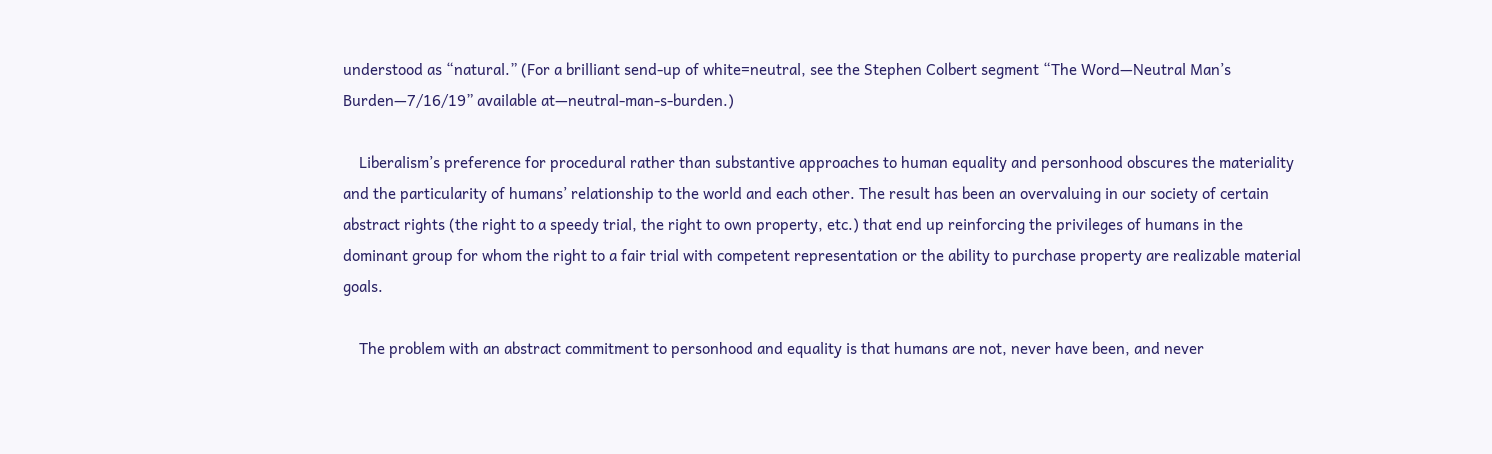understood as “natural.” (For a brilliant send-up of white=neutral, see the Stephen Colbert segment “The Word—Neutral Man’s Burden—7/16/19” available at—neutral-man-s-burden.)

    Liberalism’s preference for procedural rather than substantive approaches to human equality and personhood obscures the materiality and the particularity of humans’ relationship to the world and each other. The result has been an overvaluing in our society of certain abstract rights (the right to a speedy trial, the right to own property, etc.) that end up reinforcing the privileges of humans in the dominant group for whom the right to a fair trial with competent representation or the ability to purchase property are realizable material goals.

    The problem with an abstract commitment to personhood and equality is that humans are not, never have been, and never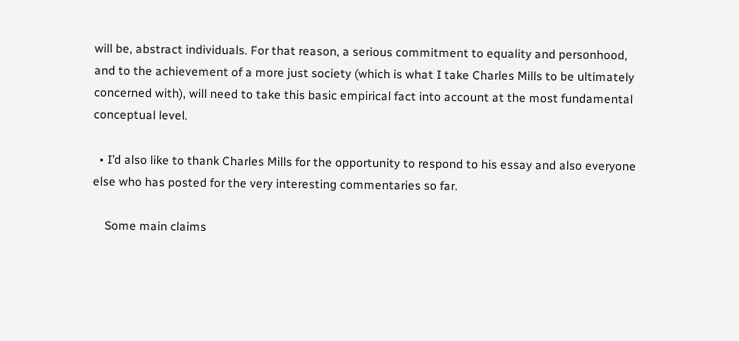will be, abstract individuals. For that reason, a serious commitment to equality and personhood, and to the achievement of a more just society (which is what I take Charles Mills to be ultimately concerned with), will need to take this basic empirical fact into account at the most fundamental conceptual level.

  • I’d also like to thank Charles Mills for the opportunity to respond to his essay and also everyone else who has posted for the very interesting commentaries so far.

    Some main claims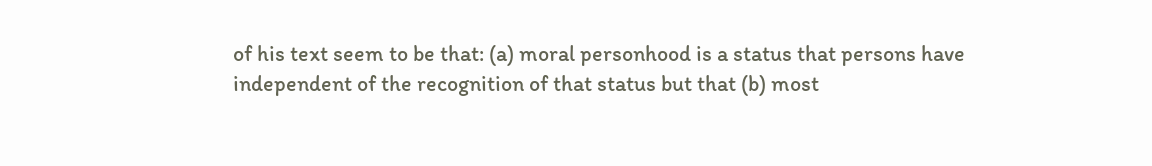of his text seem to be that: (a) moral personhood is a status that persons have independent of the recognition of that status but that (b) most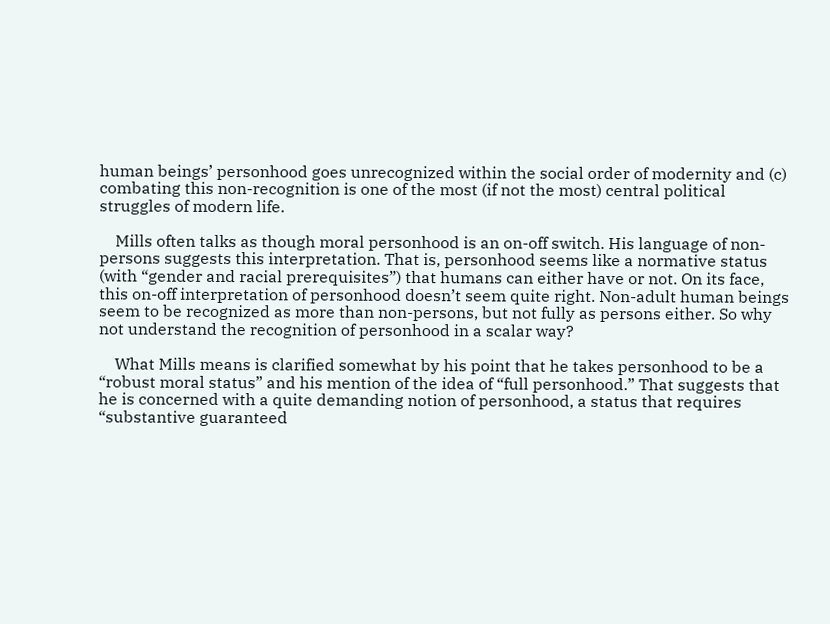human beings’ personhood goes unrecognized within the social order of modernity and (c) combating this non-recognition is one of the most (if not the most) central political struggles of modern life.

    Mills often talks as though moral personhood is an on-off switch. His language of non-persons suggests this interpretation. That is, personhood seems like a normative status (with “gender and racial prerequisites”) that humans can either have or not. On its face, this on-off interpretation of personhood doesn’t seem quite right. Non-adult human beings seem to be recognized as more than non-persons, but not fully as persons either. So why not understand the recognition of personhood in a scalar way?

    What Mills means is clarified somewhat by his point that he takes personhood to be a “robust moral status” and his mention of the idea of “full personhood.” That suggests that he is concerned with a quite demanding notion of personhood, a status that requires “substantive guaranteed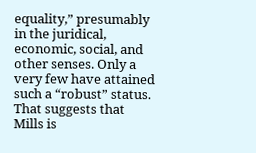equality,” presumably in the juridical, economic, social, and other senses. Only a very few have attained such a “robust” status. That suggests that Mills is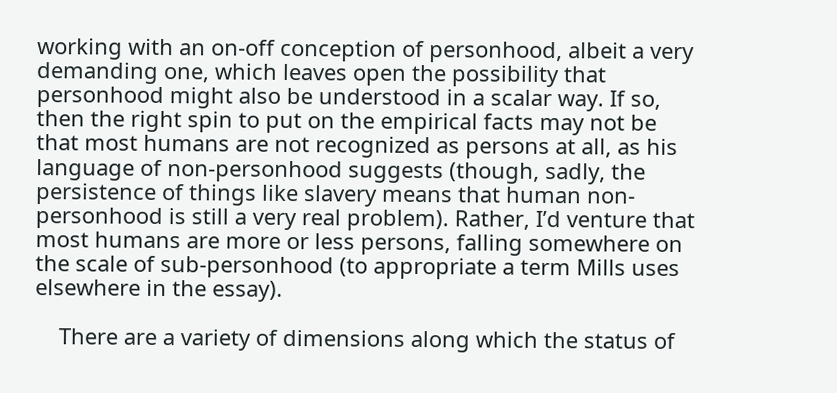working with an on-off conception of personhood, albeit a very demanding one, which leaves open the possibility that personhood might also be understood in a scalar way. If so, then the right spin to put on the empirical facts may not be that most humans are not recognized as persons at all, as his language of non-personhood suggests (though, sadly, the persistence of things like slavery means that human non-personhood is still a very real problem). Rather, I’d venture that most humans are more or less persons, falling somewhere on the scale of sub-personhood (to appropriate a term Mills uses elsewhere in the essay).

    There are a variety of dimensions along which the status of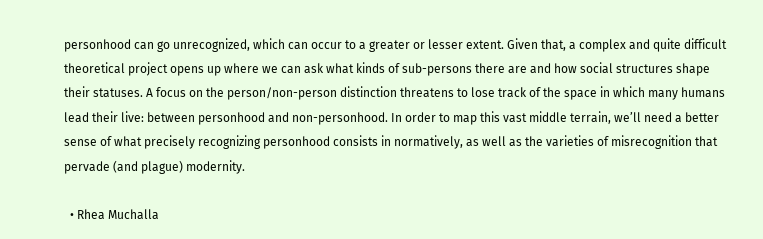personhood can go unrecognized, which can occur to a greater or lesser extent. Given that, a complex and quite difficult theoretical project opens up where we can ask what kinds of sub-persons there are and how social structures shape their statuses. A focus on the person/non-person distinction threatens to lose track of the space in which many humans lead their live: between personhood and non-personhood. In order to map this vast middle terrain, we’ll need a better sense of what precisely recognizing personhood consists in normatively, as well as the varieties of misrecognition that pervade (and plague) modernity.

  • Rhea Muchalla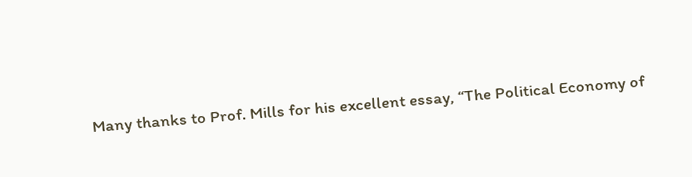Many thanks to Prof. Mills for his excellent essay, “The Political Economy of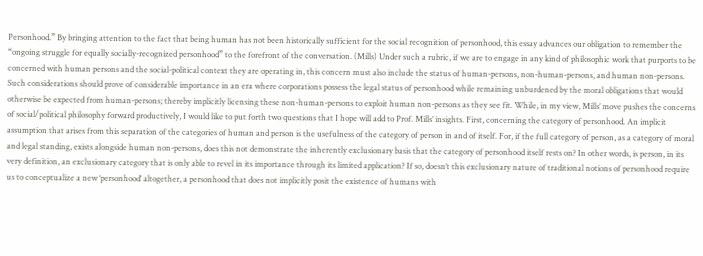Personhood.” By bringing attention to the fact that being human has not been historically sufficient for the social recognition of personhood, this essay advances our obligation to remember the “ongoing struggle for equally socially-recognized personhood” to the forefront of the conversation. (Mills) Under such a rubric, if we are to engage in any kind of philosophic work that purports to be concerned with human persons and the social-political context they are operating in, this concern must also include the status of human-persons, non-human-persons, and human non-persons. Such considerations should prove of considerable importance in an era where corporations possess the legal status of personhood while remaining unburdened by the moral obligations that would otherwise be expected from human-persons; thereby implicitly licensing these non-human-persons to exploit human non-persons as they see fit. While, in my view, Mills’ move pushes the concerns of social/political philosophy forward productively, I would like to put forth two questions that I hope will add to Prof. Mills’ insights. First, concerning the category of personhood. An implicit assumption that arises from this separation of the categories of human and person is the usefulness of the category of person in and of itself. For, if the full category of person, as a category of moral and legal standing, exists alongside human non-persons, does this not demonstrate the inherently exclusionary basis that the category of personhood itself rests on? In other words, is person, in its very definition, an exclusionary category that is only able to revel in its importance through its limited application? If so, doesn’t this exclusionary nature of traditional notions of personhood require us to conceptualize a new ‘personhood’ altogether, a personhood that does not implicitly posit the existence of humans with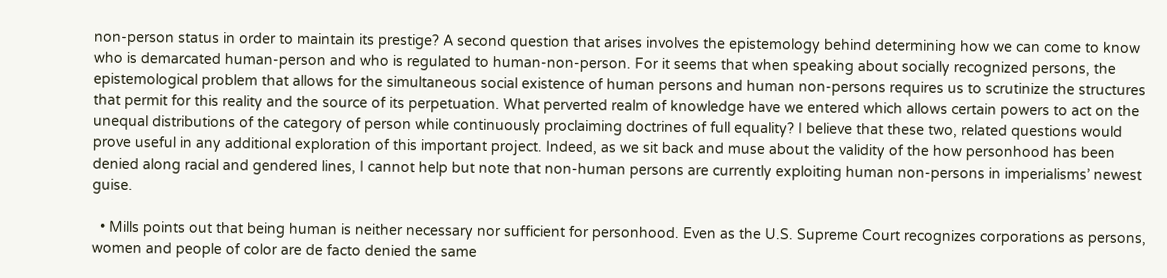non-person status in order to maintain its prestige? A second question that arises involves the epistemology behind determining how we can come to know who is demarcated human-person and who is regulated to human-non-person. For it seems that when speaking about socially recognized persons, the epistemological problem that allows for the simultaneous social existence of human persons and human non-persons requires us to scrutinize the structures that permit for this reality and the source of its perpetuation. What perverted realm of knowledge have we entered which allows certain powers to act on the unequal distributions of the category of person while continuously proclaiming doctrines of full equality? I believe that these two, related questions would prove useful in any additional exploration of this important project. Indeed, as we sit back and muse about the validity of the how personhood has been denied along racial and gendered lines, I cannot help but note that non-human persons are currently exploiting human non-persons in imperialisms’ newest guise.

  • Mills points out that being human is neither necessary nor sufficient for personhood. Even as the U.S. Supreme Court recognizes corporations as persons, women and people of color are de facto denied the same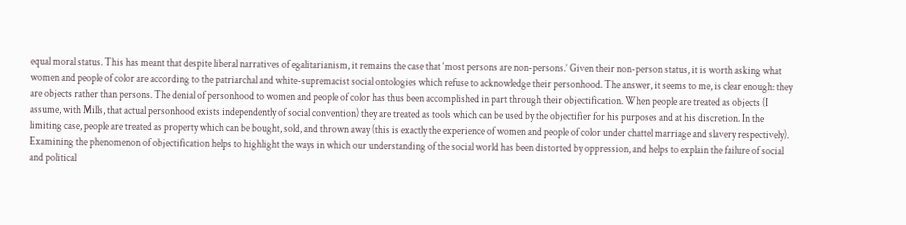equal moral status. This has meant that despite liberal narratives of egalitarianism, it remains the case that ‘most persons are non-persons.’ Given their non-person status, it is worth asking what women and people of color are according to the patriarchal and white-supremacist social ontologies which refuse to acknowledge their personhood. The answer, it seems to me, is clear enough: they are objects rather than persons. The denial of personhood to women and people of color has thus been accomplished in part through their objectification. When people are treated as objects (I assume, with Mills, that actual personhood exists independently of social convention) they are treated as tools which can be used by the objectifier for his purposes and at his discretion. In the limiting case, people are treated as property which can be bought, sold, and thrown away (this is exactly the experience of women and people of color under chattel marriage and slavery respectively). Examining the phenomenon of objectification helps to highlight the ways in which our understanding of the social world has been distorted by oppression, and helps to explain the failure of social and political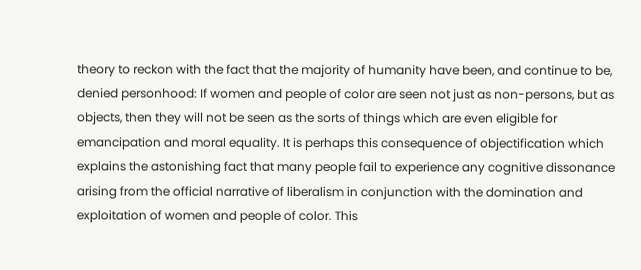theory to reckon with the fact that the majority of humanity have been, and continue to be, denied personhood: If women and people of color are seen not just as non-persons, but as objects, then they will not be seen as the sorts of things which are even eligible for emancipation and moral equality. It is perhaps this consequence of objectification which explains the astonishing fact that many people fail to experience any cognitive dissonance arising from the official narrative of liberalism in conjunction with the domination and exploitation of women and people of color. This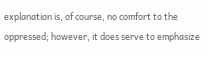explanation is, of course, no comfort to the oppressed; however, it does serve to emphasize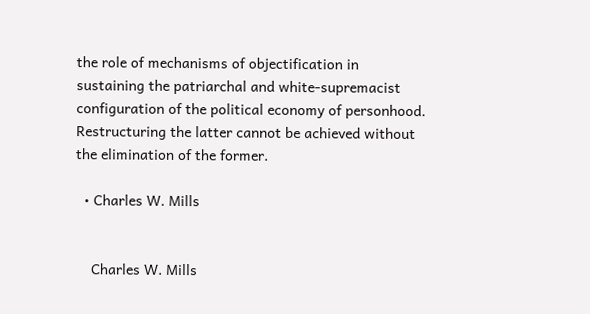the role of mechanisms of objectification in sustaining the patriarchal and white-supremacist configuration of the political economy of personhood. Restructuring the latter cannot be achieved without the elimination of the former.

  • Charles W. Mills


    Charles W. Mills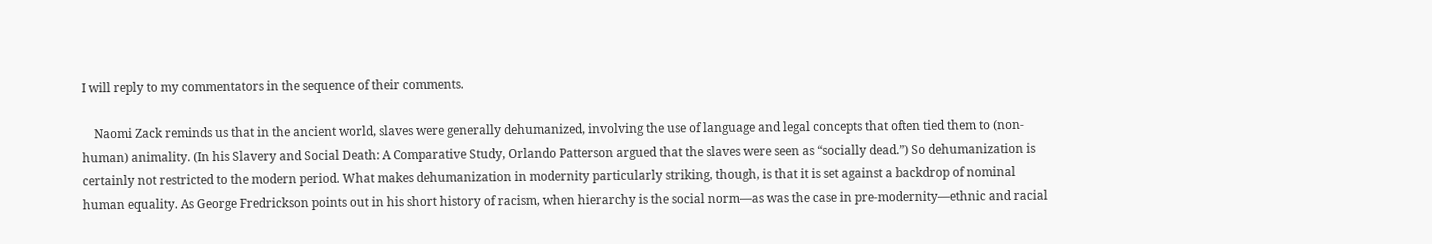I will reply to my commentators in the sequence of their comments.

    Naomi Zack reminds us that in the ancient world, slaves were generally dehumanized, involving the use of language and legal concepts that often tied them to (non-human) animality. (In his Slavery and Social Death: A Comparative Study, Orlando Patterson argued that the slaves were seen as “socially dead.”) So dehumanization is certainly not restricted to the modern period. What makes dehumanization in modernity particularly striking, though, is that it is set against a backdrop of nominal human equality. As George Fredrickson points out in his short history of racism, when hierarchy is the social norm—as was the case in pre-modernity—ethnic and racial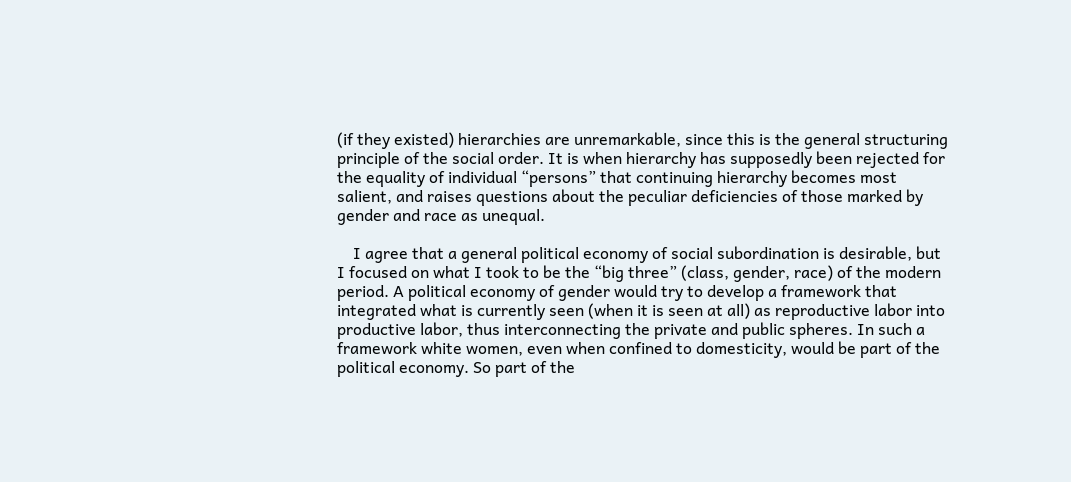(if they existed) hierarchies are unremarkable, since this is the general structuring principle of the social order. It is when hierarchy has supposedly been rejected for the equality of individual “persons” that continuing hierarchy becomes most salient, and raises questions about the peculiar deficiencies of those marked by gender and race as unequal.

    I agree that a general political economy of social subordination is desirable, but I focused on what I took to be the “big three” (class, gender, race) of the modern period. A political economy of gender would try to develop a framework that integrated what is currently seen (when it is seen at all) as reproductive labor into productive labor, thus interconnecting the private and public spheres. In such a framework white women, even when confined to domesticity, would be part of the political economy. So part of the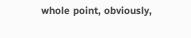whole point, obviously,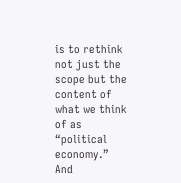is to rethink not just the scope but the content of what we think of as “political economy.” And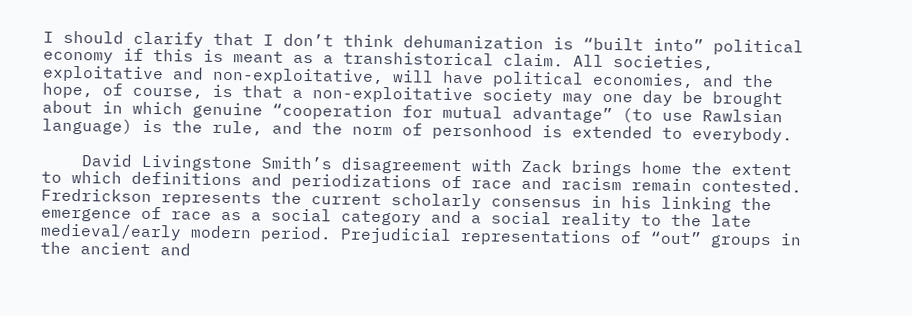I should clarify that I don’t think dehumanization is “built into” political economy if this is meant as a transhistorical claim. All societies, exploitative and non-exploitative, will have political economies, and the hope, of course, is that a non-exploitative society may one day be brought about in which genuine “cooperation for mutual advantage” (to use Rawlsian language) is the rule, and the norm of personhood is extended to everybody.

    David Livingstone Smith’s disagreement with Zack brings home the extent to which definitions and periodizations of race and racism remain contested. Fredrickson represents the current scholarly consensus in his linking the emergence of race as a social category and a social reality to the late medieval/early modern period. Prejudicial representations of “out” groups in the ancient and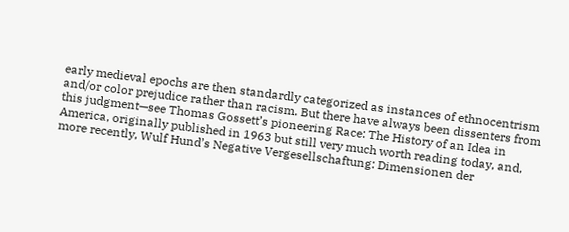early medieval epochs are then standardly categorized as instances of ethnocentrism and/or color prejudice rather than racism. But there have always been dissenters from this judgment—see Thomas Gossett’s pioneering Race: The History of an Idea in America, originally published in 1963 but still very much worth reading today, and, more recently, Wulf Hund’s Negative Vergesellschaftung: Dimensionen der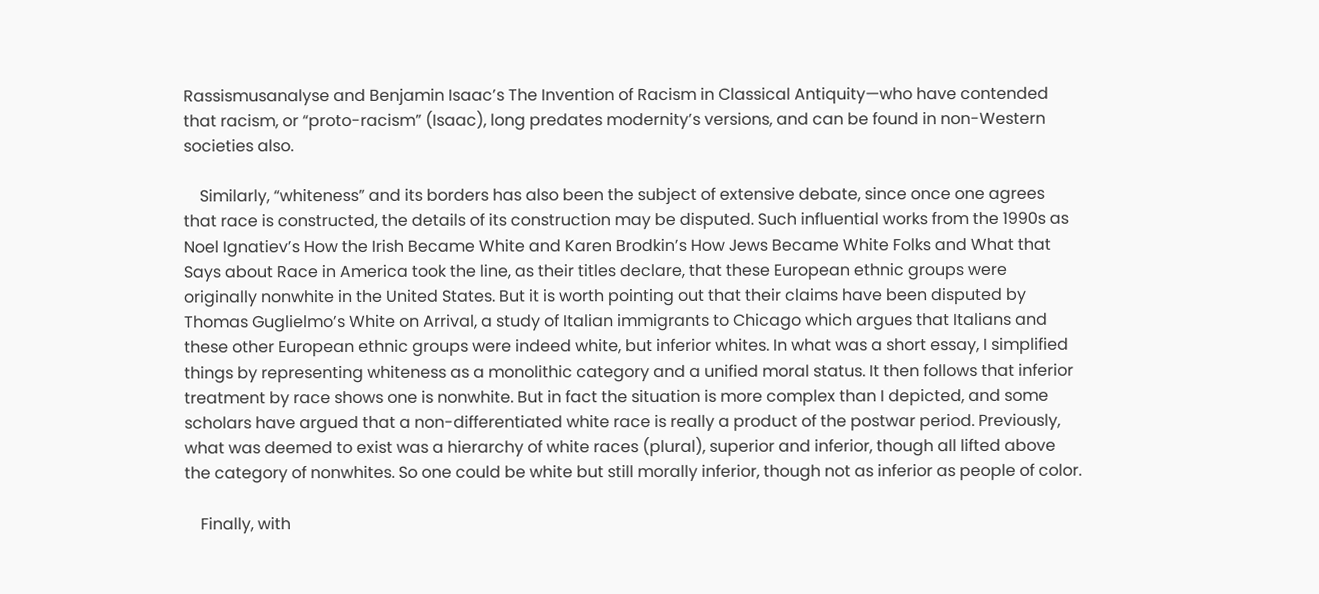Rassismusanalyse and Benjamin Isaac’s The Invention of Racism in Classical Antiquity—who have contended that racism, or “proto-racism” (Isaac), long predates modernity’s versions, and can be found in non-Western societies also.

    Similarly, “whiteness” and its borders has also been the subject of extensive debate, since once one agrees that race is constructed, the details of its construction may be disputed. Such influential works from the 1990s as Noel Ignatiev’s How the Irish Became White and Karen Brodkin’s How Jews Became White Folks and What that Says about Race in America took the line, as their titles declare, that these European ethnic groups were originally nonwhite in the United States. But it is worth pointing out that their claims have been disputed by Thomas Guglielmo’s White on Arrival, a study of Italian immigrants to Chicago which argues that Italians and these other European ethnic groups were indeed white, but inferior whites. In what was a short essay, I simplified things by representing whiteness as a monolithic category and a unified moral status. It then follows that inferior treatment by race shows one is nonwhite. But in fact the situation is more complex than I depicted, and some scholars have argued that a non-differentiated white race is really a product of the postwar period. Previously, what was deemed to exist was a hierarchy of white races (plural), superior and inferior, though all lifted above the category of nonwhites. So one could be white but still morally inferior, though not as inferior as people of color.

    Finally, with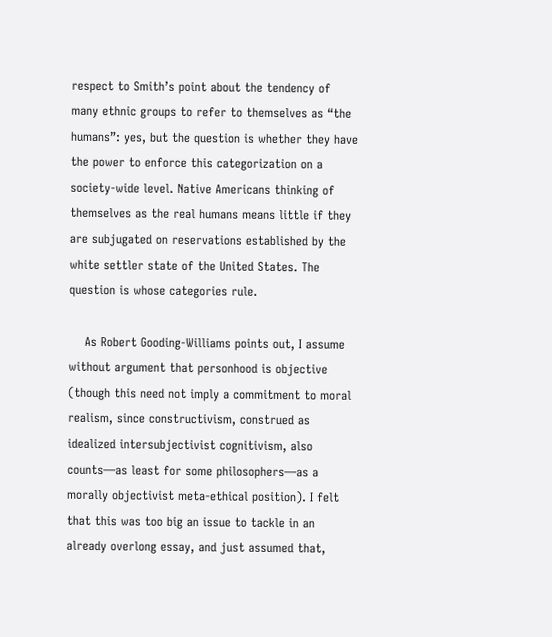respect to Smith’s point about the tendency of many ethnic groups to refer to themselves as “the humans”: yes, but the question is whether they have the power to enforce this categorization on a society-wide level. Native Americans thinking of themselves as the real humans means little if they are subjugated on reservations established by the white settler state of the United States. The question is whose categories rule.

    As Robert Gooding-Williams points out, I assume without argument that personhood is objective (though this need not imply a commitment to moral realism, since constructivism, construed as idealized intersubjectivist cognitivism, also counts—as least for some philosophers—as a morally objectivist meta-ethical position). I felt that this was too big an issue to tackle in an already overlong essay, and just assumed that,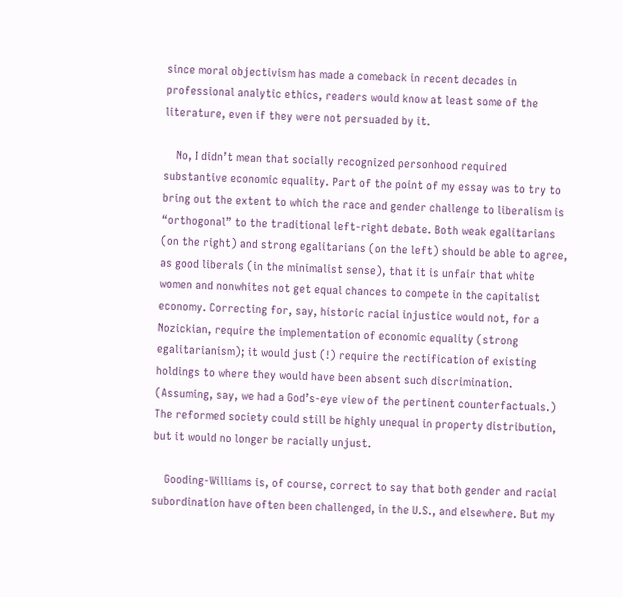since moral objectivism has made a comeback in recent decades in professional analytic ethics, readers would know at least some of the literature, even if they were not persuaded by it.

    No, I didn’t mean that socially recognized personhood required substantive economic equality. Part of the point of my essay was to try to bring out the extent to which the race and gender challenge to liberalism is “orthogonal” to the traditional left-right debate. Both weak egalitarians (on the right) and strong egalitarians (on the left) should be able to agree, as good liberals (in the minimalist sense), that it is unfair that white women and nonwhites not get equal chances to compete in the capitalist economy. Correcting for, say, historic racial injustice would not, for a Nozickian, require the implementation of economic equality (strong egalitarianism); it would just (!) require the rectification of existing holdings to where they would have been absent such discrimination. (Assuming, say, we had a God’s-eye view of the pertinent counterfactuals.) The reformed society could still be highly unequal in property distribution, but it would no longer be racially unjust.

    Gooding-Williams is, of course, correct to say that both gender and racial subordination have often been challenged, in the U.S., and elsewhere. But my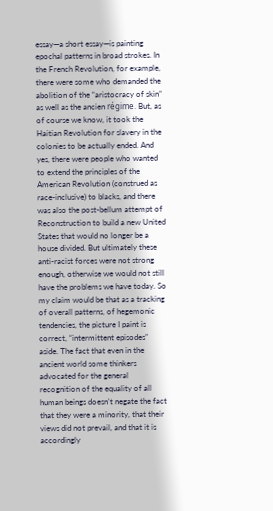essay—a short essay—is painting epochal patterns in broad strokes. In the French Revolution, for example, there were some who demanded the abolition of the “aristocracy of skin” as well as the ancien régime. But, as of course we know, it took the Haitian Revolution for slavery in the colonies to be actually ended. And yes, there were people who wanted to extend the principles of the American Revolution (construed as race-inclusive) to blacks, and there was also the post-bellum attempt of Reconstruction to build a new United States that would no longer be a house divided. But ultimately these anti-racist forces were not strong enough, otherwise we would not still have the problems we have today. So my claim would be that as a tracking of overall patterns, of hegemonic tendencies, the picture I paint is correct, “intermittent episodes” aside. The fact that even in the ancient world some thinkers advocated for the general recognition of the equality of all human beings doesn’t negate the fact that they were a minority, that their views did not prevail, and that it is accordingly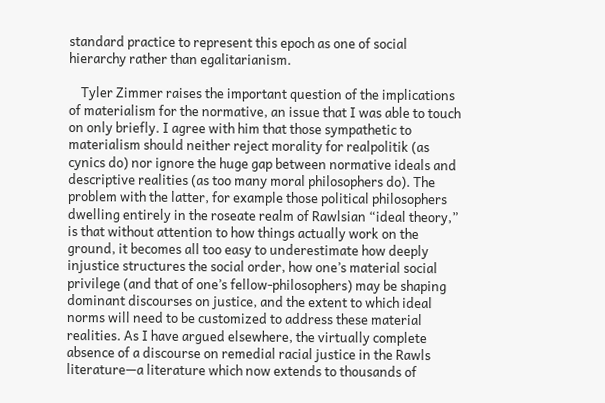standard practice to represent this epoch as one of social hierarchy rather than egalitarianism.

    Tyler Zimmer raises the important question of the implications of materialism for the normative, an issue that I was able to touch on only briefly. I agree with him that those sympathetic to materialism should neither reject morality for realpolitik (as cynics do) nor ignore the huge gap between normative ideals and descriptive realities (as too many moral philosophers do). The problem with the latter, for example those political philosophers dwelling entirely in the roseate realm of Rawlsian “ideal theory,” is that without attention to how things actually work on the ground, it becomes all too easy to underestimate how deeply injustice structures the social order, how one’s material social privilege (and that of one’s fellow-philosophers) may be shaping dominant discourses on justice, and the extent to which ideal norms will need to be customized to address these material realities. As I have argued elsewhere, the virtually complete absence of a discourse on remedial racial justice in the Rawls literature—a literature which now extends to thousands of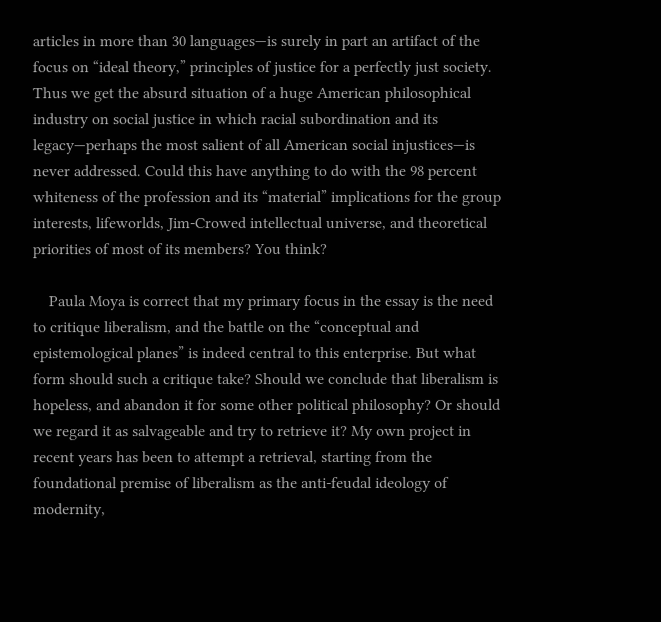articles in more than 30 languages—is surely in part an artifact of the focus on “ideal theory,” principles of justice for a perfectly just society. Thus we get the absurd situation of a huge American philosophical industry on social justice in which racial subordination and its legacy—perhaps the most salient of all American social injustices—is never addressed. Could this have anything to do with the 98 percent whiteness of the profession and its “material” implications for the group interests, lifeworlds, Jim-Crowed intellectual universe, and theoretical priorities of most of its members? You think?

    Paula Moya is correct that my primary focus in the essay is the need to critique liberalism, and the battle on the “conceptual and epistemological planes” is indeed central to this enterprise. But what form should such a critique take? Should we conclude that liberalism is hopeless, and abandon it for some other political philosophy? Or should we regard it as salvageable and try to retrieve it? My own project in recent years has been to attempt a retrieval, starting from the foundational premise of liberalism as the anti-feudal ideology of modernity,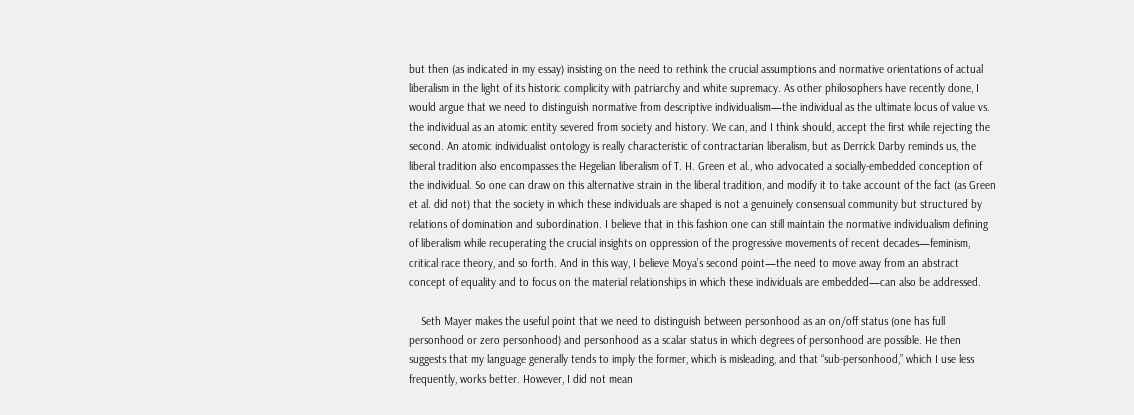but then (as indicated in my essay) insisting on the need to rethink the crucial assumptions and normative orientations of actual liberalism in the light of its historic complicity with patriarchy and white supremacy. As other philosophers have recently done, I would argue that we need to distinguish normative from descriptive individualism—the individual as the ultimate locus of value vs. the individual as an atomic entity severed from society and history. We can, and I think should, accept the first while rejecting the second. An atomic individualist ontology is really characteristic of contractarian liberalism, but as Derrick Darby reminds us, the liberal tradition also encompasses the Hegelian liberalism of T. H. Green et al., who advocated a socially-embedded conception of the individual. So one can draw on this alternative strain in the liberal tradition, and modify it to take account of the fact (as Green et al. did not) that the society in which these individuals are shaped is not a genuinely consensual community but structured by relations of domination and subordination. I believe that in this fashion one can still maintain the normative individualism defining of liberalism while recuperating the crucial insights on oppression of the progressive movements of recent decades—feminism, critical race theory, and so forth. And in this way, I believe Moya’s second point—the need to move away from an abstract concept of equality and to focus on the material relationships in which these individuals are embedded—can also be addressed.

    Seth Mayer makes the useful point that we need to distinguish between personhood as an on/off status (one has full personhood or zero personhood) and personhood as a scalar status in which degrees of personhood are possible. He then suggests that my language generally tends to imply the former, which is misleading, and that “sub-personhood,” which I use less frequently, works better. However, I did not mean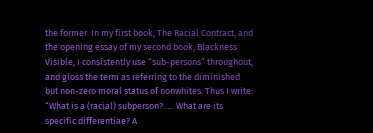the former. In my first book, The Racial Contract, and the opening essay of my second book, Blackness Visible, I consistently use “sub-persons” throughout, and gloss the term as referring to the diminished but non-zero moral status of nonwhites. Thus I write: “What is a (racial) subperson? …. What are its specific differentiae? A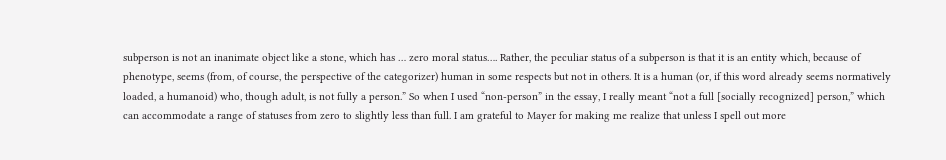subperson is not an inanimate object like a stone, which has … zero moral status…. Rather, the peculiar status of a subperson is that it is an entity which, because of phenotype, seems (from, of course, the perspective of the categorizer) human in some respects but not in others. It is a human (or, if this word already seems normatively loaded, a humanoid) who, though adult, is not fully a person.” So when I used “non-person” in the essay, I really meant “not a full [socially recognized] person,” which can accommodate a range of statuses from zero to slightly less than full. I am grateful to Mayer for making me realize that unless I spell out more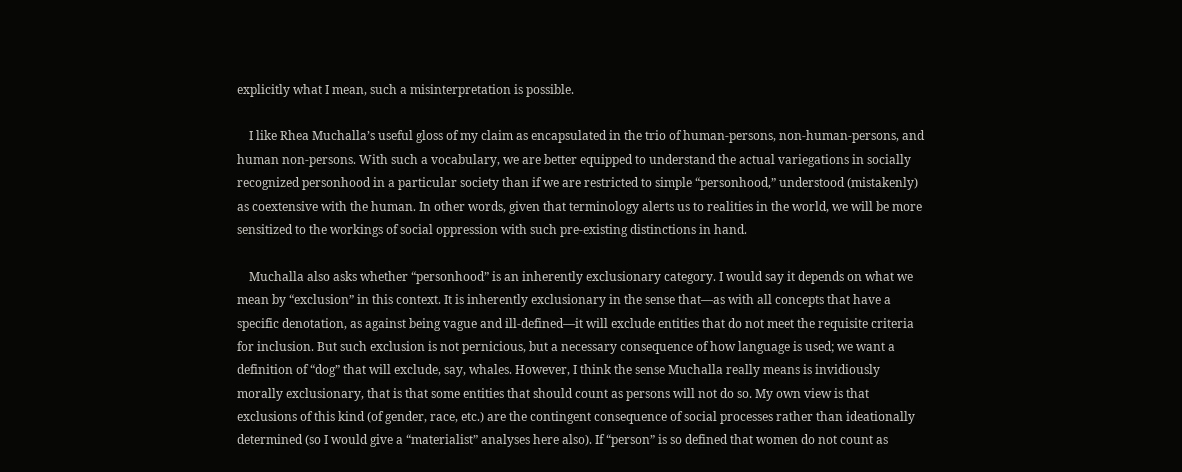explicitly what I mean, such a misinterpretation is possible.

    I like Rhea Muchalla’s useful gloss of my claim as encapsulated in the trio of human-persons, non-human-persons, and human non-persons. With such a vocabulary, we are better equipped to understand the actual variegations in socially recognized personhood in a particular society than if we are restricted to simple “personhood,” understood (mistakenly) as coextensive with the human. In other words, given that terminology alerts us to realities in the world, we will be more sensitized to the workings of social oppression with such pre-existing distinctions in hand.

    Muchalla also asks whether “personhood” is an inherently exclusionary category. I would say it depends on what we mean by “exclusion” in this context. It is inherently exclusionary in the sense that—as with all concepts that have a specific denotation, as against being vague and ill-defined—it will exclude entities that do not meet the requisite criteria for inclusion. But such exclusion is not pernicious, but a necessary consequence of how language is used; we want a definition of “dog” that will exclude, say, whales. However, I think the sense Muchalla really means is invidiously morally exclusionary, that is that some entities that should count as persons will not do so. My own view is that exclusions of this kind (of gender, race, etc.) are the contingent consequence of social processes rather than ideationally determined (so I would give a “materialist” analyses here also). If “person” is so defined that women do not count as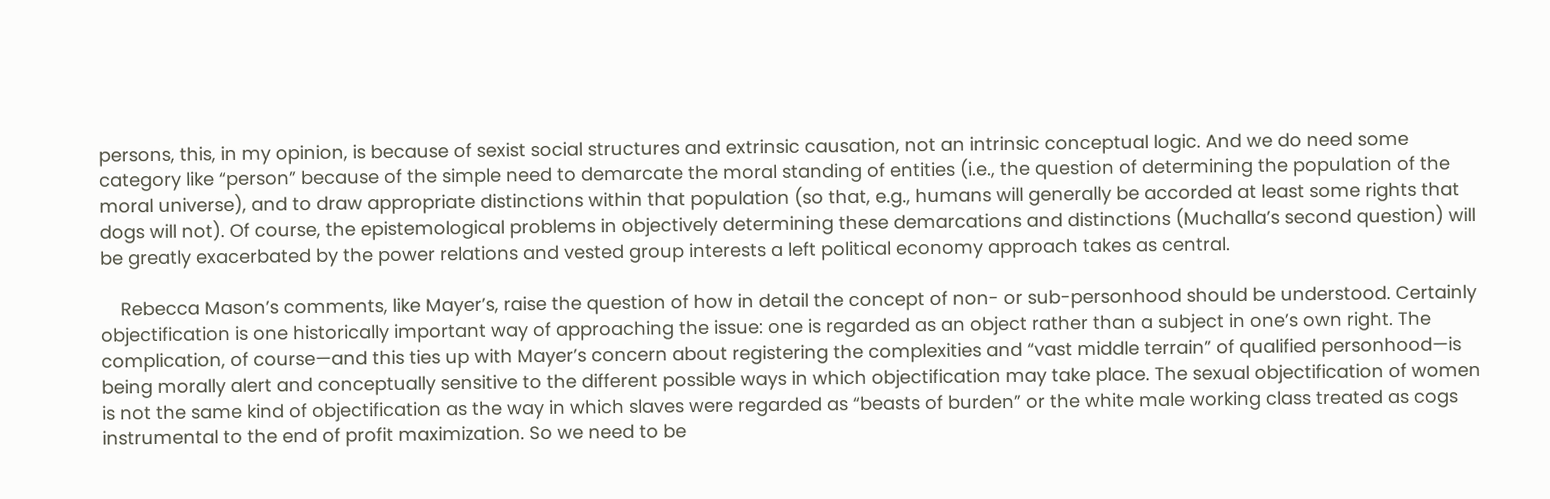persons, this, in my opinion, is because of sexist social structures and extrinsic causation, not an intrinsic conceptual logic. And we do need some category like “person” because of the simple need to demarcate the moral standing of entities (i.e., the question of determining the population of the moral universe), and to draw appropriate distinctions within that population (so that, e.g., humans will generally be accorded at least some rights that dogs will not). Of course, the epistemological problems in objectively determining these demarcations and distinctions (Muchalla’s second question) will be greatly exacerbated by the power relations and vested group interests a left political economy approach takes as central.

    Rebecca Mason’s comments, like Mayer’s, raise the question of how in detail the concept of non- or sub-personhood should be understood. Certainly objectification is one historically important way of approaching the issue: one is regarded as an object rather than a subject in one’s own right. The complication, of course—and this ties up with Mayer’s concern about registering the complexities and “vast middle terrain” of qualified personhood—is being morally alert and conceptually sensitive to the different possible ways in which objectification may take place. The sexual objectification of women is not the same kind of objectification as the way in which slaves were regarded as “beasts of burden” or the white male working class treated as cogs instrumental to the end of profit maximization. So we need to be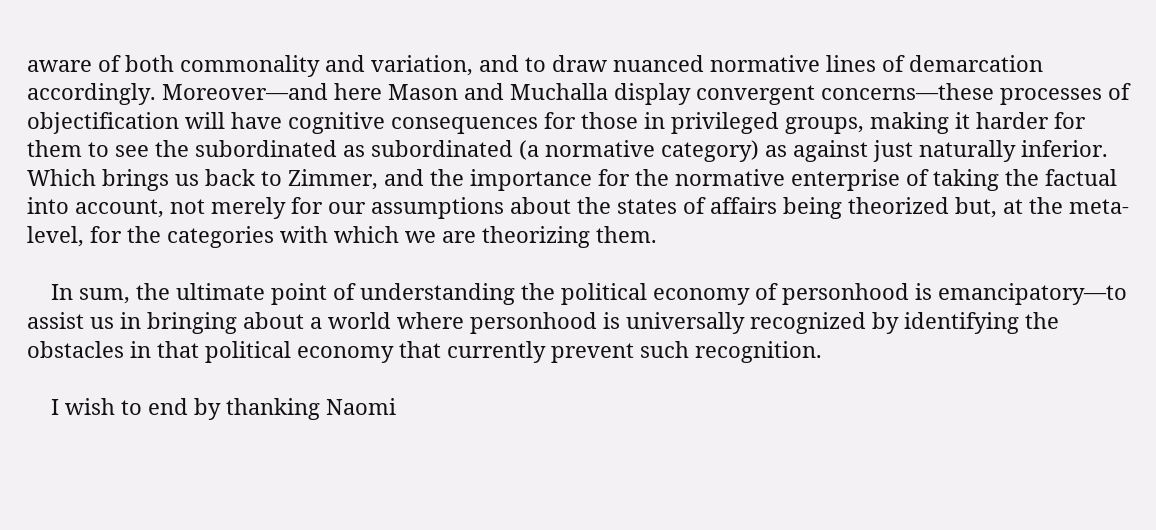aware of both commonality and variation, and to draw nuanced normative lines of demarcation accordingly. Moreover—and here Mason and Muchalla display convergent concerns—these processes of objectification will have cognitive consequences for those in privileged groups, making it harder for them to see the subordinated as subordinated (a normative category) as against just naturally inferior. Which brings us back to Zimmer, and the importance for the normative enterprise of taking the factual into account, not merely for our assumptions about the states of affairs being theorized but, at the meta-level, for the categories with which we are theorizing them.

    In sum, the ultimate point of understanding the political economy of personhood is emancipatory—to assist us in bringing about a world where personhood is universally recognized by identifying the obstacles in that political economy that currently prevent such recognition.

    I wish to end by thanking Naomi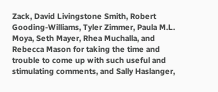Zack, David Livingstone Smith, Robert Gooding-Williams, Tyler Zimmer, Paula M.L. Moya, Seth Mayer, Rhea Muchalla, and Rebecca Mason for taking the time and trouble to come up with such useful and stimulating comments, and Sally Haslanger,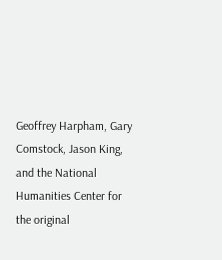Geoffrey Harpham, Gary Comstock, Jason King, and the National Humanities Center for the original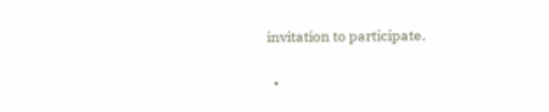invitation to participate.

  •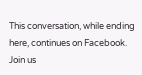This conversation, while ending here, continues on Facebook. Join us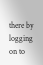there by logging on to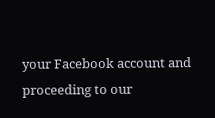your Facebook account and proceeding to our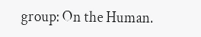group: On the Human.